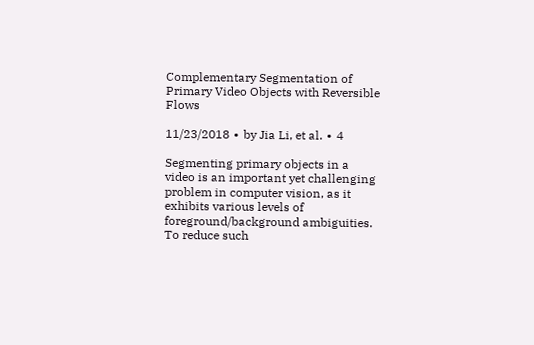Complementary Segmentation of Primary Video Objects with Reversible Flows

11/23/2018 ∙ by Jia Li, et al. ∙ 4

Segmenting primary objects in a video is an important yet challenging problem in computer vision, as it exhibits various levels of foreground/background ambiguities. To reduce such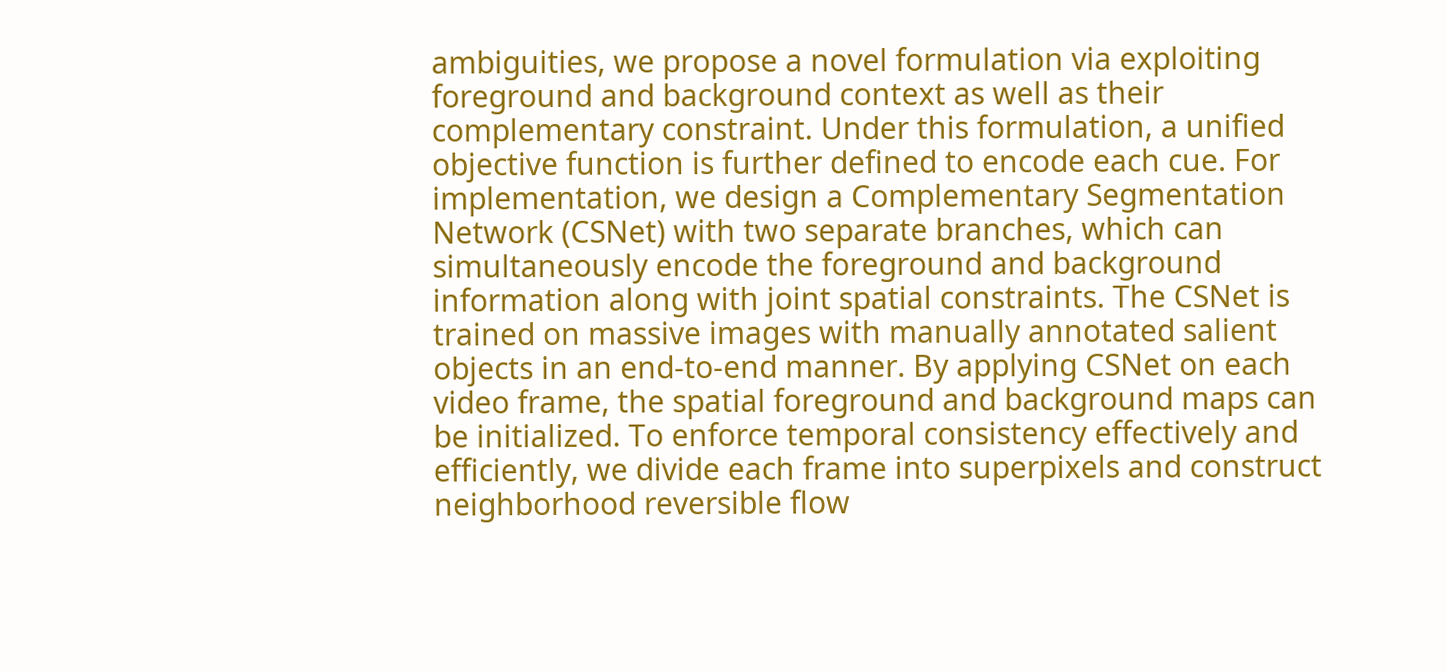ambiguities, we propose a novel formulation via exploiting foreground and background context as well as their complementary constraint. Under this formulation, a unified objective function is further defined to encode each cue. For implementation, we design a Complementary Segmentation Network (CSNet) with two separate branches, which can simultaneously encode the foreground and background information along with joint spatial constraints. The CSNet is trained on massive images with manually annotated salient objects in an end-to-end manner. By applying CSNet on each video frame, the spatial foreground and background maps can be initialized. To enforce temporal consistency effectively and efficiently, we divide each frame into superpixels and construct neighborhood reversible flow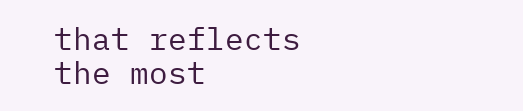that reflects the most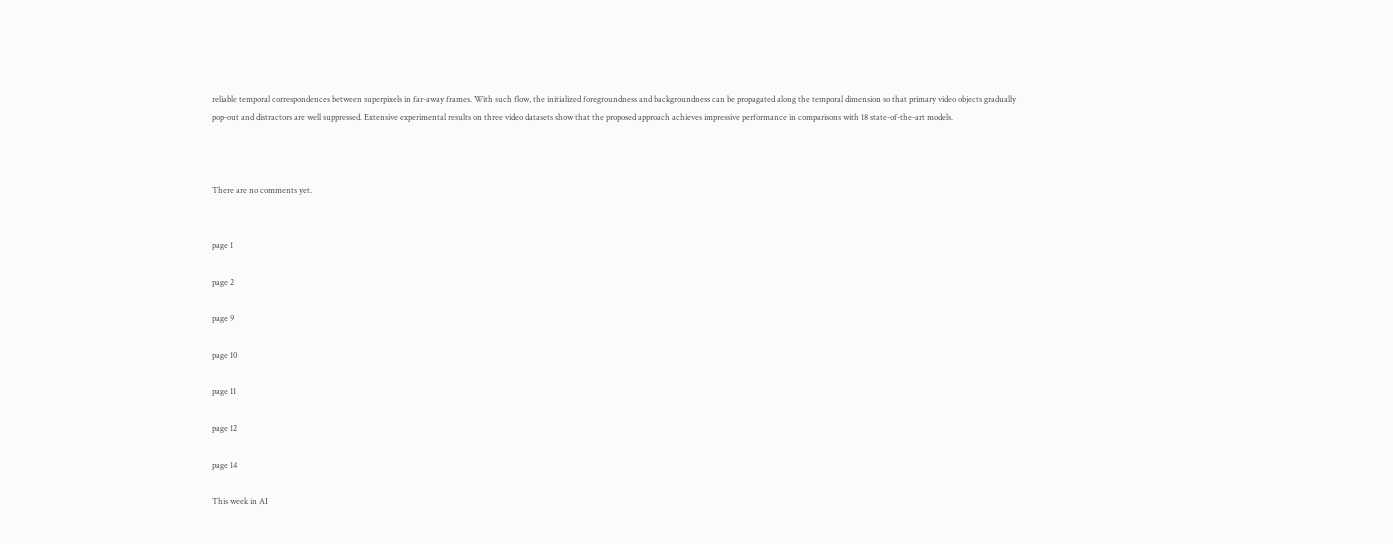reliable temporal correspondences between superpixels in far-away frames. With such flow, the initialized foregroundness and backgroundness can be propagated along the temporal dimension so that primary video objects gradually pop-out and distractors are well suppressed. Extensive experimental results on three video datasets show that the proposed approach achieves impressive performance in comparisons with 18 state-of-the-art models.



There are no comments yet.


page 1

page 2

page 9

page 10

page 11

page 12

page 14

This week in AI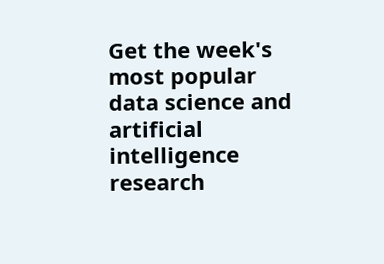Get the week's most popular data science and artificial intelligence research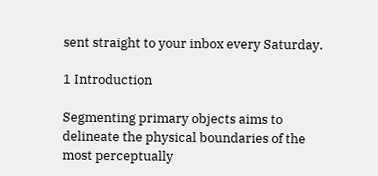sent straight to your inbox every Saturday.

1 Introduction

Segmenting primary objects aims to delineate the physical boundaries of the most perceptually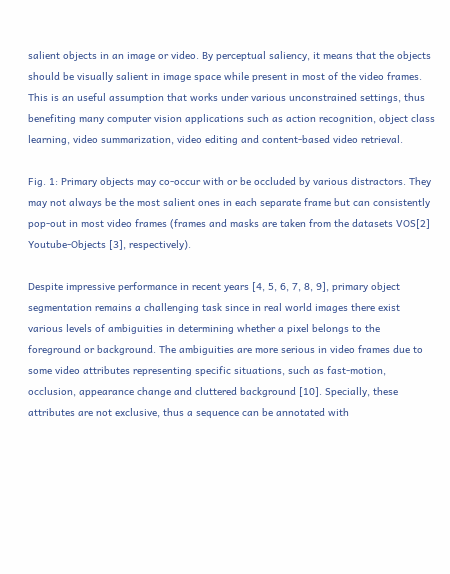salient objects in an image or video. By perceptual saliency, it means that the objects should be visually salient in image space while present in most of the video frames. This is an useful assumption that works under various unconstrained settings, thus benefiting many computer vision applications such as action recognition, object class learning, video summarization, video editing and content-based video retrieval.

Fig. 1: Primary objects may co-occur with or be occluded by various distractors. They may not always be the most salient ones in each separate frame but can consistently pop-out in most video frames (frames and masks are taken from the datasets VOS[2] Youtube-Objects [3], respectively).

Despite impressive performance in recent years [4, 5, 6, 7, 8, 9], primary object segmentation remains a challenging task since in real world images there exist various levels of ambiguities in determining whether a pixel belongs to the foreground or background. The ambiguities are more serious in video frames due to some video attributes representing specific situations, such as fast-motion, occlusion, appearance change and cluttered background [10]. Specially, these attributes are not exclusive, thus a sequence can be annotated with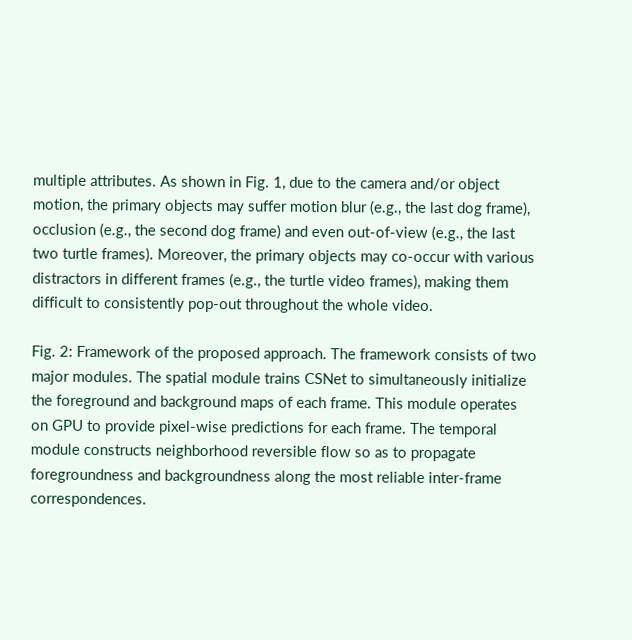multiple attributes. As shown in Fig. 1, due to the camera and/or object motion, the primary objects may suffer motion blur (e.g., the last dog frame), occlusion (e.g., the second dog frame) and even out-of-view (e.g., the last two turtle frames). Moreover, the primary objects may co-occur with various distractors in different frames (e.g., the turtle video frames), making them difficult to consistently pop-out throughout the whole video.

Fig. 2: Framework of the proposed approach. The framework consists of two major modules. The spatial module trains CSNet to simultaneously initialize the foreground and background maps of each frame. This module operates on GPU to provide pixel-wise predictions for each frame. The temporal module constructs neighborhood reversible flow so as to propagate foregroundness and backgroundness along the most reliable inter-frame correspondences.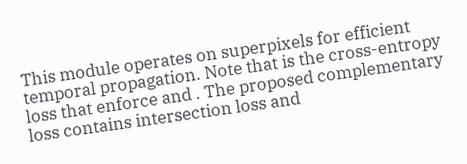This module operates on superpixels for efficient temporal propagation. Note that is the cross-entropy loss that enforce and . The proposed complementary loss contains intersection loss and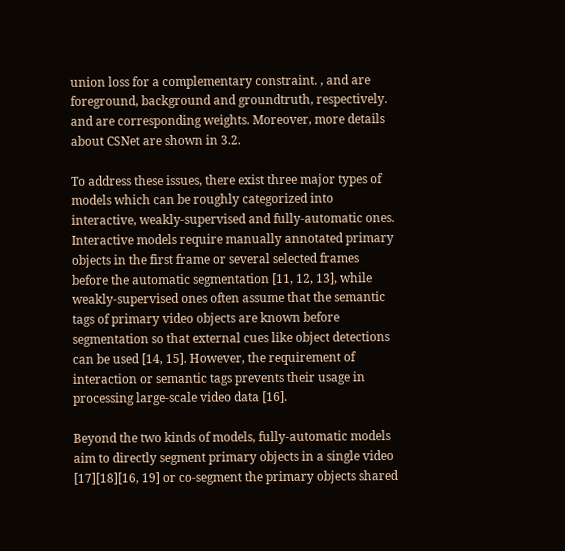union loss for a complementary constraint. , and are foreground, background and groundtruth, respectively. and are corresponding weights. Moreover, more details about CSNet are shown in 3.2.

To address these issues, there exist three major types of models which can be roughly categorized into interactive, weakly-supervised and fully-automatic ones. Interactive models require manually annotated primary objects in the first frame or several selected frames before the automatic segmentation [11, 12, 13], while weakly-supervised ones often assume that the semantic tags of primary video objects are known before segmentation so that external cues like object detections can be used [14, 15]. However, the requirement of interaction or semantic tags prevents their usage in processing large-scale video data [16].

Beyond the two kinds of models, fully-automatic models aim to directly segment primary objects in a single video [17][18][16, 19] or co-segment the primary objects shared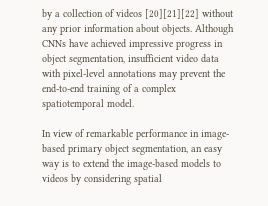by a collection of videos [20][21][22] without any prior information about objects. Although CNNs have achieved impressive progress in object segmentation, insufficient video data with pixel-level annotations may prevent the end-to-end training of a complex spatiotemporal model.

In view of remarkable performance in image-based primary object segmentation, an easy way is to extend the image-based models to videos by considering spatial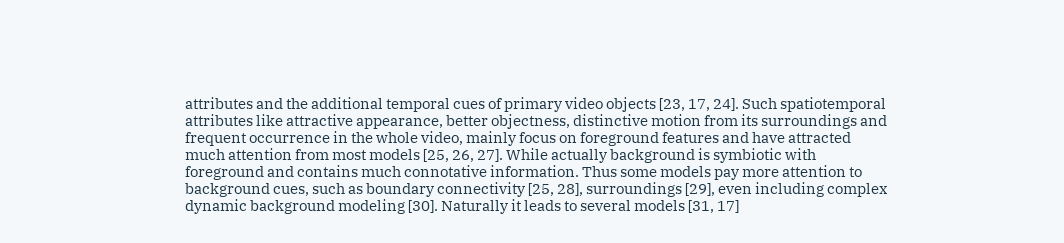attributes and the additional temporal cues of primary video objects [23, 17, 24]. Such spatiotemporal attributes like attractive appearance, better objectness, distinctive motion from its surroundings and frequent occurrence in the whole video, mainly focus on foreground features and have attracted much attention from most models [25, 26, 27]. While actually background is symbiotic with foreground and contains much connotative information. Thus some models pay more attention to background cues, such as boundary connectivity [25, 28], surroundings [29], even including complex dynamic background modeling [30]. Naturally it leads to several models [31, 17]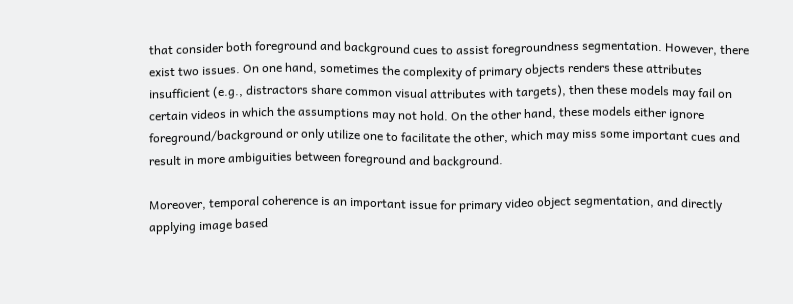that consider both foreground and background cues to assist foregroundness segmentation. However, there exist two issues. On one hand, sometimes the complexity of primary objects renders these attributes insufficient (e.g., distractors share common visual attributes with targets), then these models may fail on certain videos in which the assumptions may not hold. On the other hand, these models either ignore foreground/background or only utilize one to facilitate the other, which may miss some important cues and result in more ambiguities between foreground and background.

Moreover, temporal coherence is an important issue for primary video object segmentation, and directly applying image based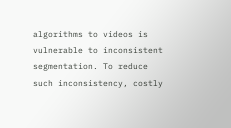algorithms to videos is vulnerable to inconsistent segmentation. To reduce such inconsistency, costly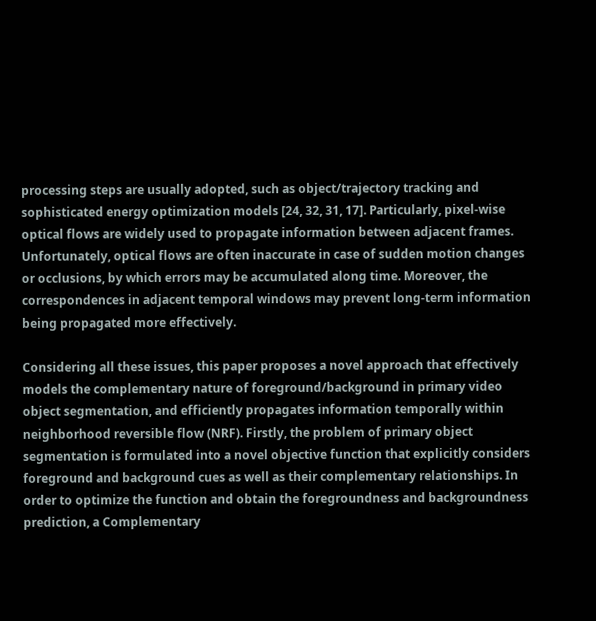processing steps are usually adopted, such as object/trajectory tracking and sophisticated energy optimization models [24, 32, 31, 17]. Particularly, pixel-wise optical flows are widely used to propagate information between adjacent frames. Unfortunately, optical flows are often inaccurate in case of sudden motion changes or occlusions, by which errors may be accumulated along time. Moreover, the correspondences in adjacent temporal windows may prevent long-term information being propagated more effectively.

Considering all these issues, this paper proposes a novel approach that effectively models the complementary nature of foreground/background in primary video object segmentation, and efficiently propagates information temporally within neighborhood reversible flow (NRF). Firstly, the problem of primary object segmentation is formulated into a novel objective function that explicitly considers foreground and background cues as well as their complementary relationships. In order to optimize the function and obtain the foregroundness and backgroundness prediction, a Complementary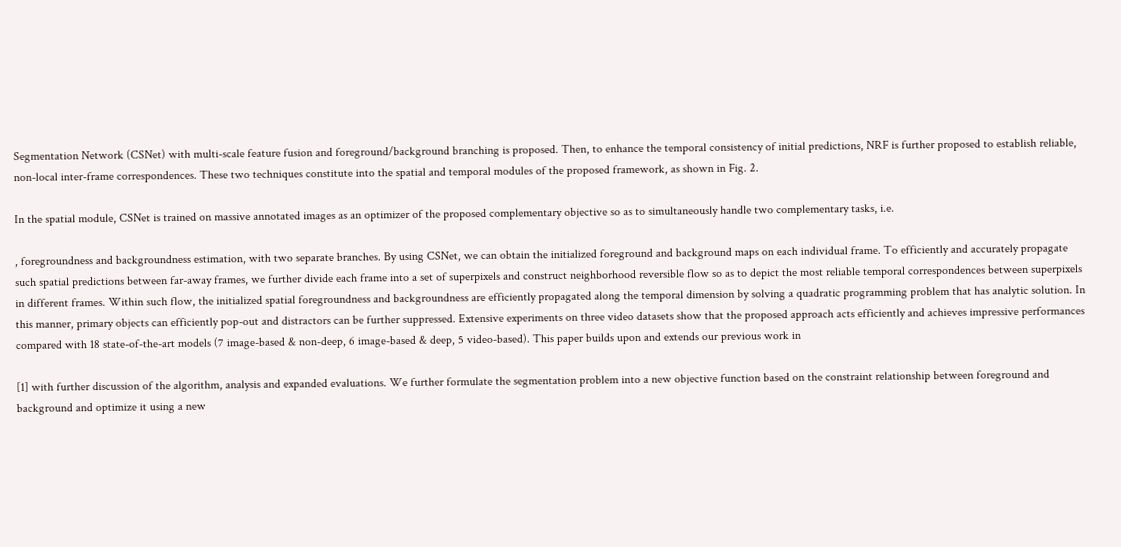Segmentation Network (CSNet) with multi-scale feature fusion and foreground/background branching is proposed. Then, to enhance the temporal consistency of initial predictions, NRF is further proposed to establish reliable, non-local inter-frame correspondences. These two techniques constitute into the spatial and temporal modules of the proposed framework, as shown in Fig. 2.

In the spatial module, CSNet is trained on massive annotated images as an optimizer of the proposed complementary objective so as to simultaneously handle two complementary tasks, i.e.

, foregroundness and backgroundness estimation, with two separate branches. By using CSNet, we can obtain the initialized foreground and background maps on each individual frame. To efficiently and accurately propagate such spatial predictions between far-away frames, we further divide each frame into a set of superpixels and construct neighborhood reversible flow so as to depict the most reliable temporal correspondences between superpixels in different frames. Within such flow, the initialized spatial foregroundness and backgroundness are efficiently propagated along the temporal dimension by solving a quadratic programming problem that has analytic solution. In this manner, primary objects can efficiently pop-out and distractors can be further suppressed. Extensive experiments on three video datasets show that the proposed approach acts efficiently and achieves impressive performances compared with 18 state-of-the-art models (7 image-based & non-deep, 6 image-based & deep, 5 video-based). This paper builds upon and extends our previous work in

[1] with further discussion of the algorithm, analysis and expanded evaluations. We further formulate the segmentation problem into a new objective function based on the constraint relationship between foreground and background and optimize it using a new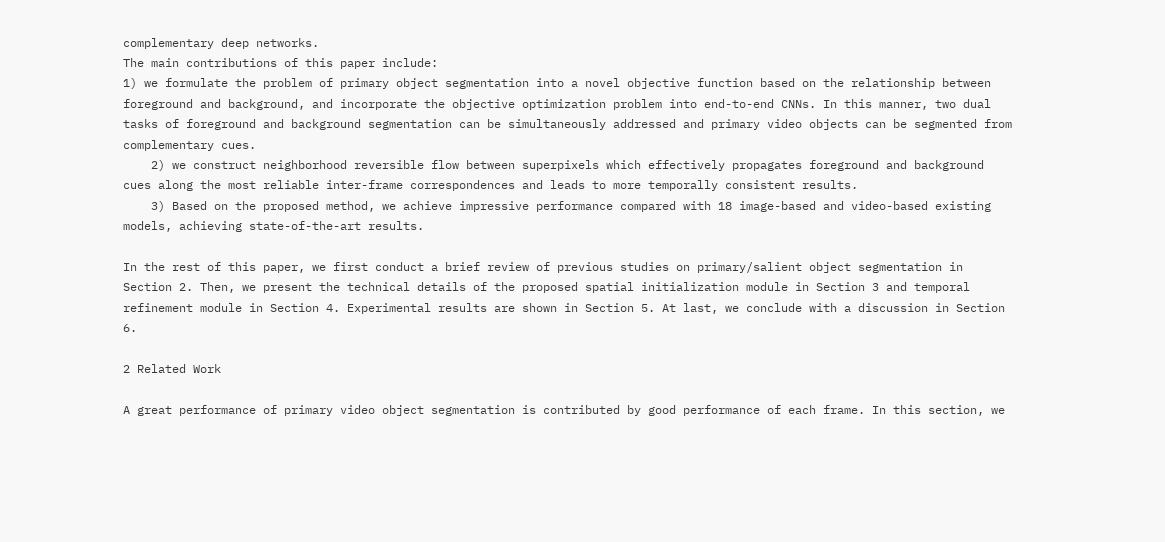complementary deep networks.
The main contributions of this paper include:
1) we formulate the problem of primary object segmentation into a novel objective function based on the relationship between foreground and background, and incorporate the objective optimization problem into end-to-end CNNs. In this manner, two dual tasks of foreground and background segmentation can be simultaneously addressed and primary video objects can be segmented from complementary cues.
    2) we construct neighborhood reversible flow between superpixels which effectively propagates foreground and background cues along the most reliable inter-frame correspondences and leads to more temporally consistent results.
    3) Based on the proposed method, we achieve impressive performance compared with 18 image-based and video-based existing models, achieving state-of-the-art results.

In the rest of this paper, we first conduct a brief review of previous studies on primary/salient object segmentation in Section 2. Then, we present the technical details of the proposed spatial initialization module in Section 3 and temporal refinement module in Section 4. Experimental results are shown in Section 5. At last, we conclude with a discussion in Section 6.

2 Related Work

A great performance of primary video object segmentation is contributed by good performance of each frame. In this section, we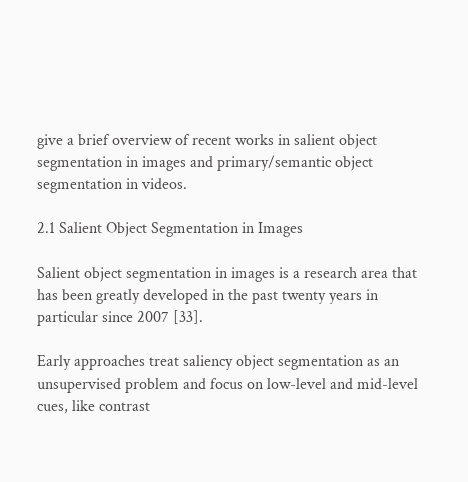give a brief overview of recent works in salient object segmentation in images and primary/semantic object segmentation in videos.

2.1 Salient Object Segmentation in Images

Salient object segmentation in images is a research area that has been greatly developed in the past twenty years in particular since 2007 [33].

Early approaches treat saliency object segmentation as an unsupervised problem and focus on low-level and mid-level cues, like contrast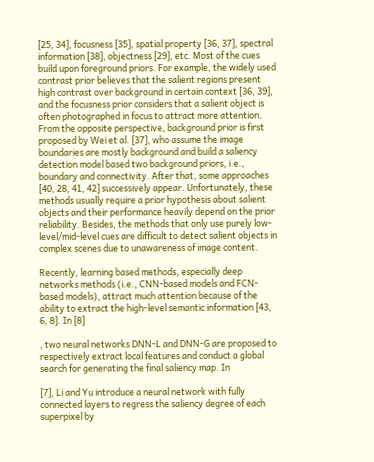[25, 34], focusness [35], spatial property [36, 37], spectral information [38], objectness [29], etc. Most of the cues build upon foreground priors. For example, the widely used contrast prior believes that the salient regions present high contrast over background in certain context [36, 39], and the focusness prior considers that a salient object is often photographed in focus to attract more attention. From the opposite perspective, background prior is first proposed by Wei et al. [37], who assume the image boundaries are mostly background and build a saliency detection model based two background priors, i.e., boundary and connectivity. After that, some approaches [40, 28, 41, 42] successively appear. Unfortunately, these methods usually require a prior hypothesis about salient objects and their performance heavily depend on the prior reliability. Besides, the methods that only use purely low-level/mid-level cues are difficult to detect salient objects in complex scenes due to unawareness of image content.

Recently, learning based methods, especially deep networks methods (i.e., CNN-based models and FCN-based models), attract much attention because of the ability to extract the high-level semantic information [43, 6, 8]. In [8]

, two neural networks DNN-L and DNN-G are proposed to respectively extract local features and conduct a global search for generating the final saliency map. In

[7], Li and Yu introduce a neural network with fully connected layers to regress the saliency degree of each superpixel by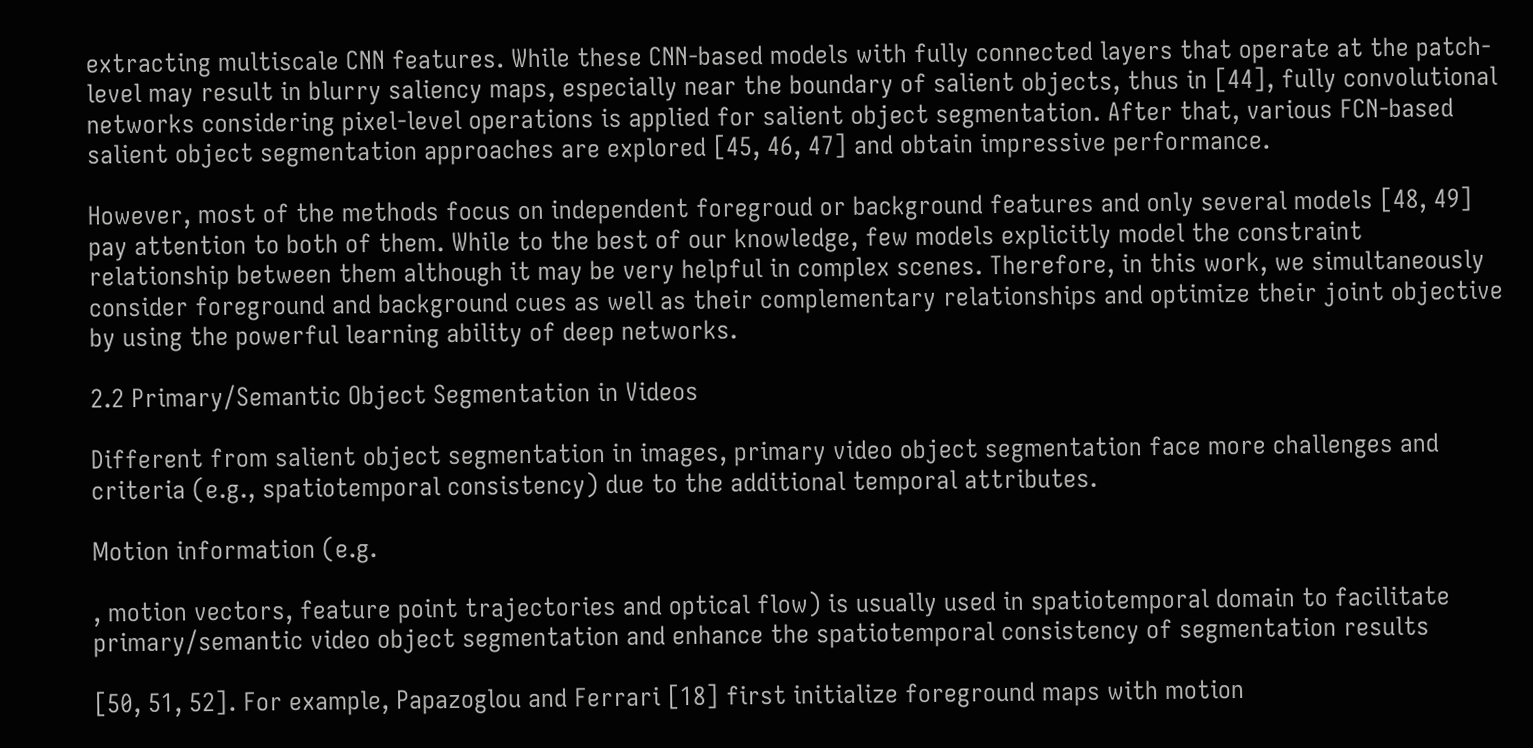extracting multiscale CNN features. While these CNN-based models with fully connected layers that operate at the patch-level may result in blurry saliency maps, especially near the boundary of salient objects, thus in [44], fully convolutional networks considering pixel-level operations is applied for salient object segmentation. After that, various FCN-based salient object segmentation approaches are explored [45, 46, 47] and obtain impressive performance.

However, most of the methods focus on independent foregroud or background features and only several models [48, 49] pay attention to both of them. While to the best of our knowledge, few models explicitly model the constraint relationship between them although it may be very helpful in complex scenes. Therefore, in this work, we simultaneously consider foreground and background cues as well as their complementary relationships and optimize their joint objective by using the powerful learning ability of deep networks.

2.2 Primary/Semantic Object Segmentation in Videos

Different from salient object segmentation in images, primary video object segmentation face more challenges and criteria (e.g., spatiotemporal consistency) due to the additional temporal attributes.

Motion information (e.g.

, motion vectors, feature point trajectories and optical flow) is usually used in spatiotemporal domain to facilitate primary/semantic video object segmentation and enhance the spatiotemporal consistency of segmentation results

[50, 51, 52]. For example, Papazoglou and Ferrari [18] first initialize foreground maps with motion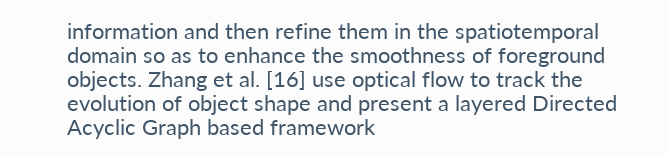information and then refine them in the spatiotemporal domain so as to enhance the smoothness of foreground objects. Zhang et al. [16] use optical flow to track the evolution of object shape and present a layered Directed Acyclic Graph based framework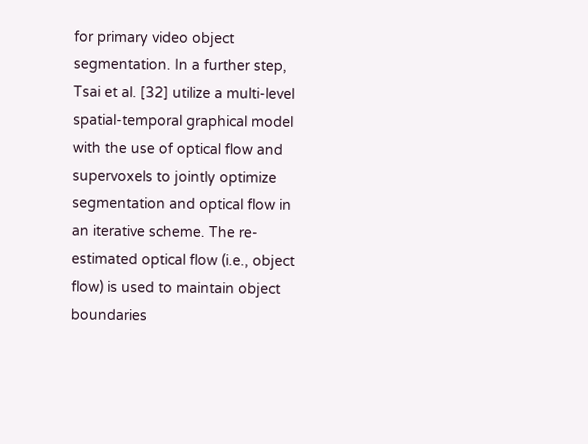for primary video object segmentation. In a further step, Tsai et al. [32] utilize a multi-level spatial-temporal graphical model with the use of optical flow and supervoxels to jointly optimize segmentation and optical flow in an iterative scheme. The re-estimated optical flow (i.e., object flow) is used to maintain object boundaries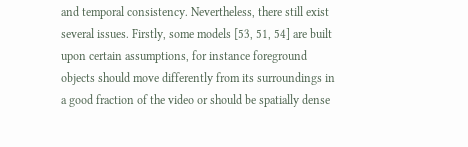and temporal consistency. Nevertheless, there still exist several issues. Firstly, some models [53, 51, 54] are built upon certain assumptions, for instance foreground objects should move differently from its surroundings in a good fraction of the video or should be spatially dense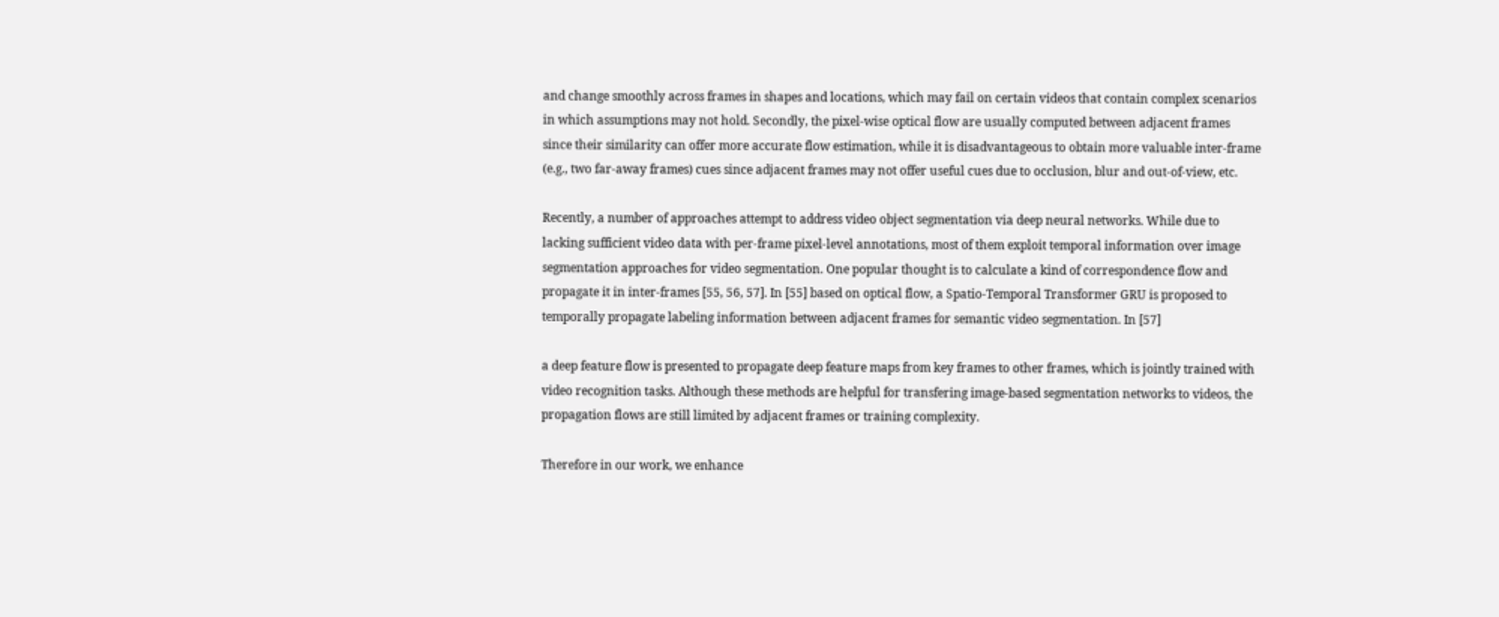and change smoothly across frames in shapes and locations, which may fail on certain videos that contain complex scenarios in which assumptions may not hold. Secondly, the pixel-wise optical flow are usually computed between adjacent frames since their similarity can offer more accurate flow estimation, while it is disadvantageous to obtain more valuable inter-frame (e.g., two far-away frames) cues since adjacent frames may not offer useful cues due to occlusion, blur and out-of-view, etc.

Recently, a number of approaches attempt to address video object segmentation via deep neural networks. While due to lacking sufficient video data with per-frame pixel-level annotations, most of them exploit temporal information over image segmentation approaches for video segmentation. One popular thought is to calculate a kind of correspondence flow and propagate it in inter-frames [55, 56, 57]. In [55] based on optical flow, a Spatio-Temporal Transformer GRU is proposed to temporally propagate labeling information between adjacent frames for semantic video segmentation. In [57]

a deep feature flow is presented to propagate deep feature maps from key frames to other frames, which is jointly trained with video recognition tasks. Although these methods are helpful for transfering image-based segmentation networks to videos, the propagation flows are still limited by adjacent frames or training complexity.

Therefore in our work, we enhance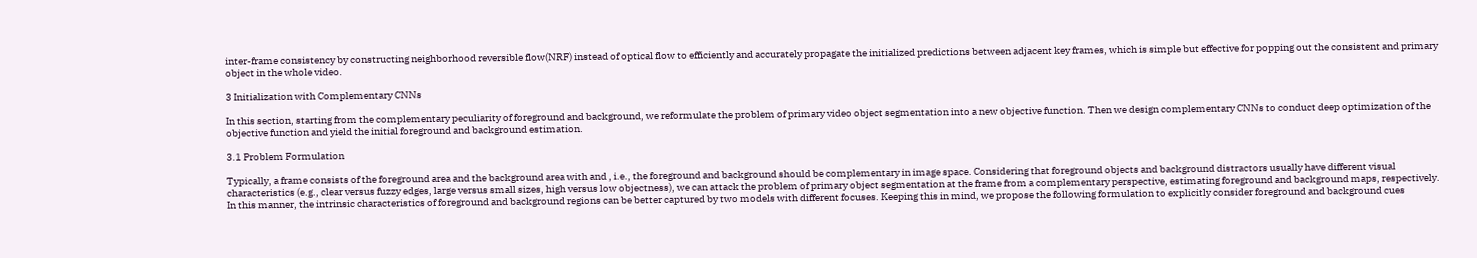inter-frame consistency by constructing neighborhood reversible flow(NRF) instead of optical flow to efficiently and accurately propagate the initialized predictions between adjacent key frames, which is simple but effective for popping out the consistent and primary object in the whole video.

3 Initialization with Complementary CNNs

In this section, starting from the complementary peculiarity of foreground and background, we reformulate the problem of primary video object segmentation into a new objective function. Then we design complementary CNNs to conduct deep optimization of the objective function and yield the initial foreground and background estimation.

3.1 Problem Formulation

Typically, a frame consists of the foreground area and the background area with and , i.e., the foreground and background should be complementary in image space. Considering that foreground objects and background distractors usually have different visual characteristics (e.g., clear versus fuzzy edges, large versus small sizes, high versus low objectness), we can attack the problem of primary object segmentation at the frame from a complementary perspective, estimating foreground and background maps, respectively. In this manner, the intrinsic characteristics of foreground and background regions can be better captured by two models with different focuses. Keeping this in mind, we propose the following formulation to explicitly consider foreground and background cues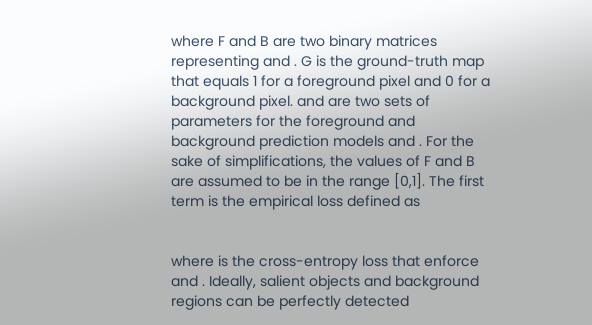where F and B are two binary matrices representing and . G is the ground-truth map that equals 1 for a foreground pixel and 0 for a background pixel. and are two sets of parameters for the foreground and background prediction models and . For the sake of simplifications, the values of F and B are assumed to be in the range [0,1]. The first term is the empirical loss defined as


where is the cross-entropy loss that enforce and . Ideally, salient objects and background regions can be perfectly detected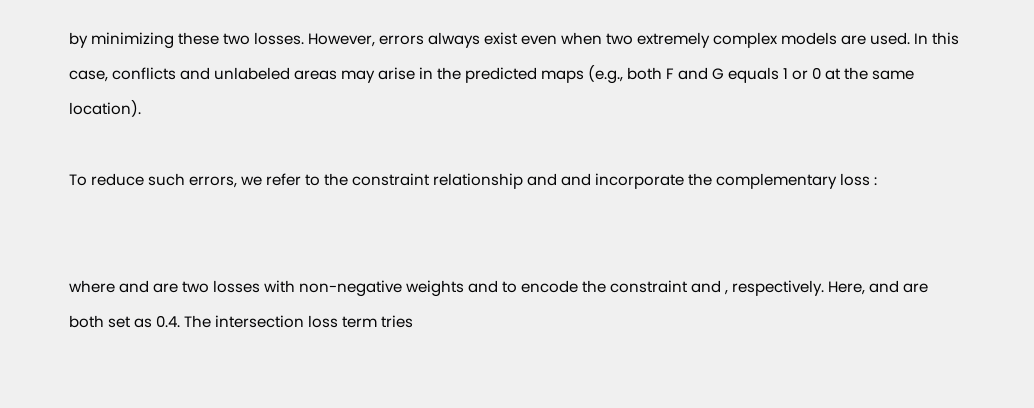by minimizing these two losses. However, errors always exist even when two extremely complex models are used. In this case, conflicts and unlabeled areas may arise in the predicted maps (e.g., both F and G equals 1 or 0 at the same location).

To reduce such errors, we refer to the constraint relationship and and incorporate the complementary loss :


where and are two losses with non-negative weights and to encode the constraint and , respectively. Here, and are both set as 0.4. The intersection loss term tries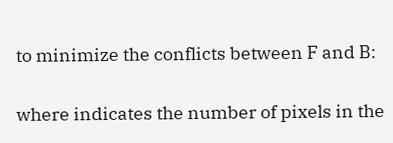to minimize the conflicts between F and B:


where indicates the number of pixels in the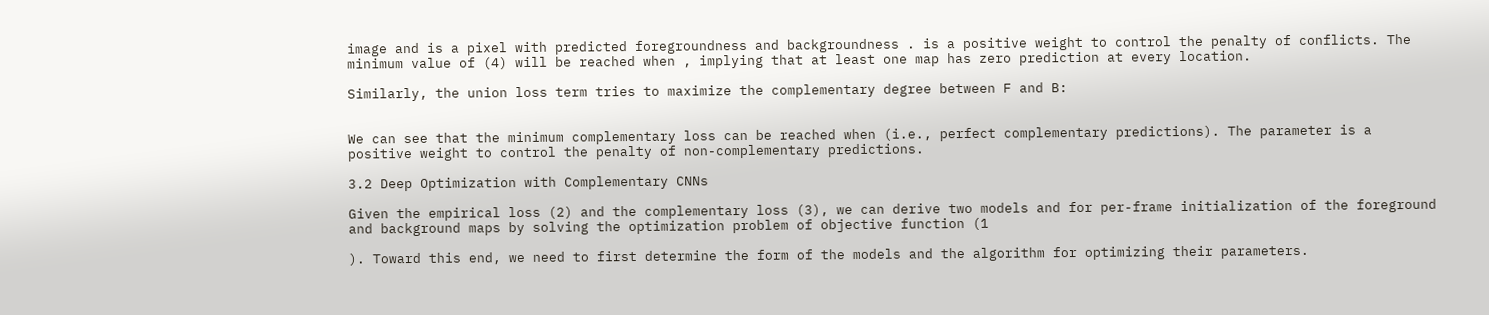image and is a pixel with predicted foregroundness and backgroundness . is a positive weight to control the penalty of conflicts. The minimum value of (4) will be reached when , implying that at least one map has zero prediction at every location.

Similarly, the union loss term tries to maximize the complementary degree between F and B:


We can see that the minimum complementary loss can be reached when (i.e., perfect complementary predictions). The parameter is a positive weight to control the penalty of non-complementary predictions.

3.2 Deep Optimization with Complementary CNNs

Given the empirical loss (2) and the complementary loss (3), we can derive two models and for per-frame initialization of the foreground and background maps by solving the optimization problem of objective function (1

). Toward this end, we need to first determine the form of the models and the algorithm for optimizing their parameters.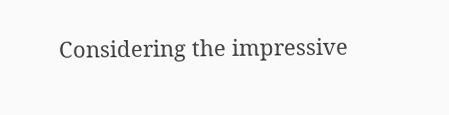Considering the impressive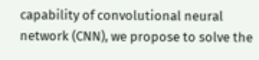capability of convolutional neural network (CNN), we propose to solve the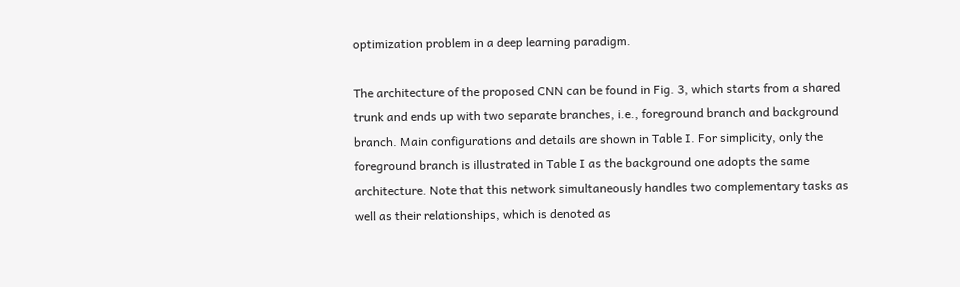optimization problem in a deep learning paradigm.

The architecture of the proposed CNN can be found in Fig. 3, which starts from a shared trunk and ends up with two separate branches, i.e., foreground branch and background branch. Main configurations and details are shown in Table I. For simplicity, only the foreground branch is illustrated in Table I as the background one adopts the same architecture. Note that this network simultaneously handles two complementary tasks as well as their relationships, which is denoted as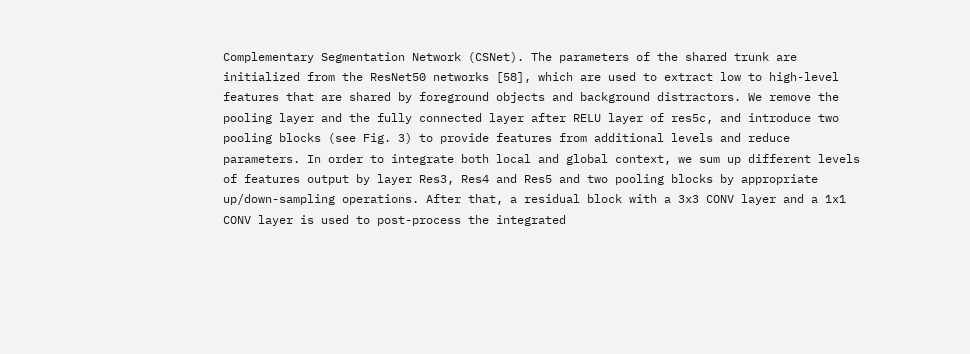Complementary Segmentation Network (CSNet). The parameters of the shared trunk are initialized from the ResNet50 networks [58], which are used to extract low to high-level features that are shared by foreground objects and background distractors. We remove the pooling layer and the fully connected layer after RELU layer of res5c, and introduce two pooling blocks (see Fig. 3) to provide features from additional levels and reduce parameters. In order to integrate both local and global context, we sum up different levels of features output by layer Res3, Res4 and Res5 and two pooling blocks by appropriate up/down-sampling operations. After that, a residual block with a 3x3 CONV layer and a 1x1 CONV layer is used to post-process the integrated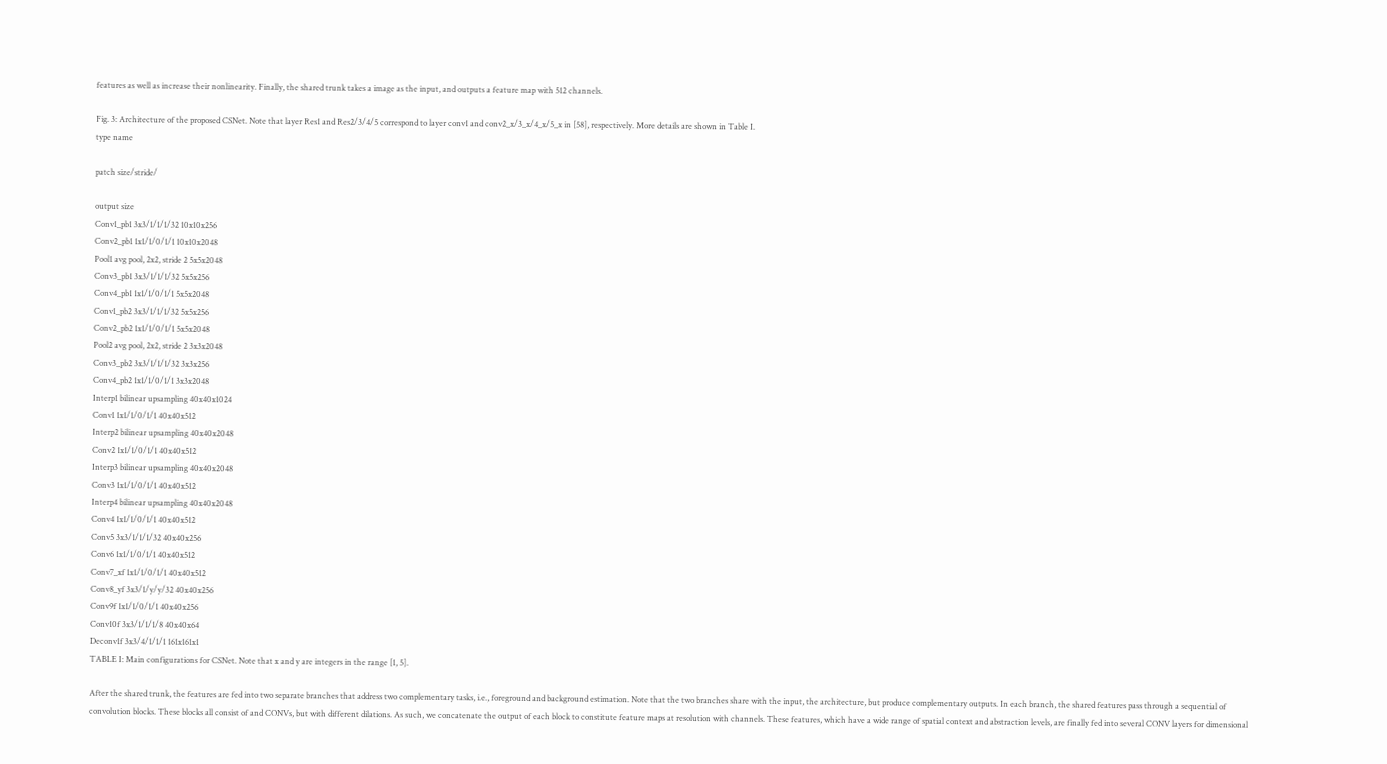features as well as increase their nonlinearity. Finally, the shared trunk takes a image as the input, and outputs a feature map with 512 channels.

Fig. 3: Architecture of the proposed CSNet. Note that layer Res1 and Res2/3/4/5 correspond to layer conv1 and conv2_x/3_x/4_x/5_x in [58], respectively. More details are shown in Table I.
type name

patch size/stride/

output size
Conv1_pb1 3x3/1/1/1/32 10x10x256
Conv2_pb1 1x1/1/0/1/1 10x10x2048
Pool1 avg pool, 2x2, stride 2 5x5x2048
Conv3_pb1 3x3/1/1/1/32 5x5x256
Conv4_pb1 1x1/1/0/1/1 5x5x2048
Conv1_pb2 3x3/1/1/1/32 5x5x256
Conv2_pb2 1x1/1/0/1/1 5x5x2048
Pool2 avg pool, 2x2, stride 2 3x3x2048
Conv3_pb2 3x3/1/1/1/32 3x3x256
Conv4_pb2 1x1/1/0/1/1 3x3x2048
Interp1 bilinear upsampling 40x40x1024
Conv1 1x1/1/0/1/1 40x40x512
Interp2 bilinear upsampling 40x40x2048
Conv2 1x1/1/0/1/1 40x40x512
Interp3 bilinear upsampling 40x40x2048
Conv3 1x1/1/0/1/1 40x40x512
Interp4 bilinear upsampling 40x40x2048
Conv4 1x1/1/0/1/1 40x40x512
Conv5 3x3/1/1/1/32 40x40x256
Conv6 1x1/1/0/1/1 40x40x512
Conv7_xf 1x1/1/0/1/1 40x40x512
Conv8_yf 3x3/1/y/y/32 40x40x256
Conv9f 1x1/1/0/1/1 40x40x256
Conv10f 3x3/1/1/1/8 40x40x64
Deconv1f 3x3/4/1/1/1 161x161x1
TABLE I: Main configurations for CSNet. Note that x and y are integers in the range [1, 5].

After the shared trunk, the features are fed into two separate branches that address two complementary tasks, i.e., foreground and background estimation. Note that the two branches share with the input, the architecture, but produce complementary outputs. In each branch, the shared features pass through a sequential of convolution blocks. These blocks all consist of and CONVs, but with different dilations. As such, we concatenate the output of each block to constitute feature maps at resolution with channels. These features, which have a wide range of spatial context and abstraction levels, are finally fed into several CONV layers for dimensional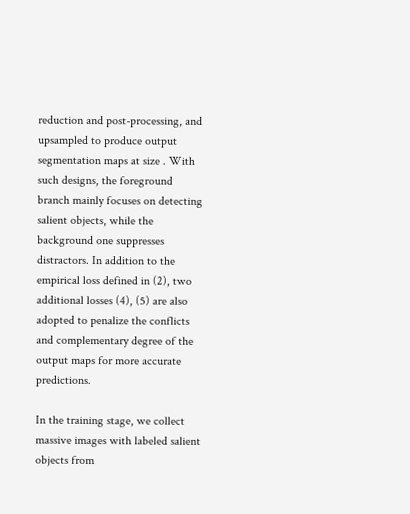reduction and post-processing, and upsampled to produce output segmentation maps at size . With such designs, the foreground branch mainly focuses on detecting salient objects, while the background one suppresses distractors. In addition to the empirical loss defined in (2), two additional losses (4), (5) are also adopted to penalize the conflicts and complementary degree of the output maps for more accurate predictions.

In the training stage, we collect massive images with labeled salient objects from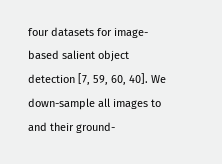four datasets for image-based salient object detection [7, 59, 60, 40]. We down-sample all images to and their ground-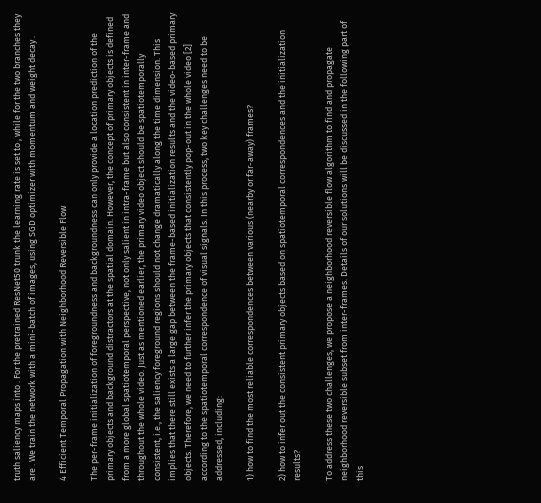truth saliency maps into . For the pretrained ResNet50 trunk the learning rate is set to , while for the two branches they are . We train the network with a mini-batch of images, using SGD optimizer with momentum and weight decay .

4 Efficient Temporal Propagation with Neighborhood Reversible Flow

The per-frame initialization of foregroundness and backgroundness can only provide a location prediction of the primary objects and background distractors at the spatial domain. However, the concept of primary objects is defined from a more global spatiotemporal perspective, not only salient in intra-frame but also consistent in inter-frame and throughout the whole video. Just as mentioned earlier, the primary video object should be spatiotemporally consistent, i.e., the saliency foreground regions should not change dramatically along the time dimension. This implies that there still exists a large gap between the frame-based initialization results and the video-based primary objects. Therefore, we need to further infer the primary objects that consistently pop-out in the whole video [2] according to the spatiotemporal correspondence of visual signals. In this process, two key challenges need to be addressed, including:

1) how to find the most reliable correspondences between various (nearby or far-away) frames?

2) how to infer out the consistent primary objects based on spatiotemporal correspondences and the initialization results?

To address these two challenges, we propose a neighborhood reversible flow algorithm to find and propagate neighborhood reversible subset from inter-frames. Details of our solutions will be discussed in the following part of this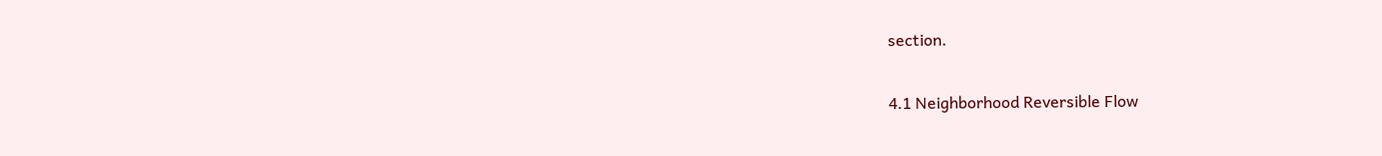section.

4.1 Neighborhood Reversible Flow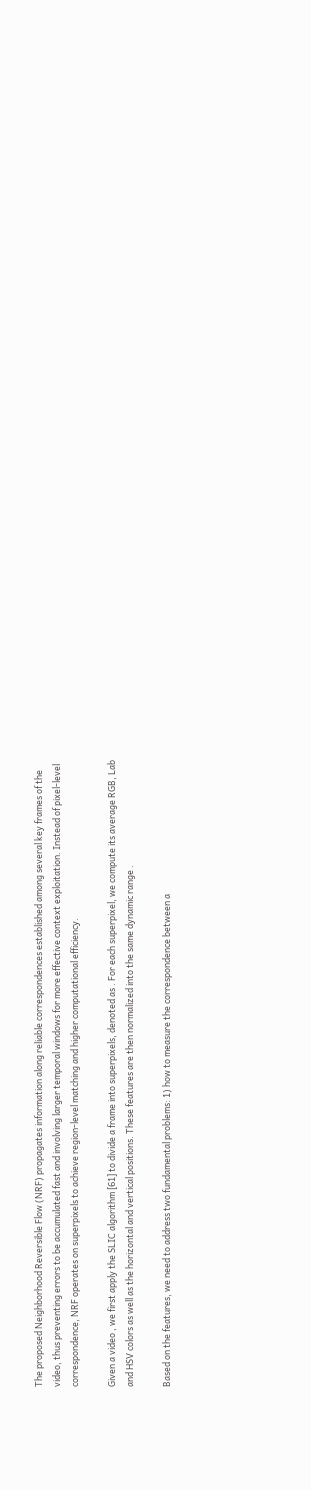The proposed Neighborhood Reversible Flow (NRF) propagates information along reliable correspondences established among several key frames of the video, thus preventing errors to be accumulated fast and involving larger temporal windows for more effective context exploitation. Instead of pixel-level correspondence, NRF operates on superpixels to achieve region-level matching and higher computational efficiency.

Given a video , we first apply the SLIC algorithm [61] to divide a frame into superpixels, denoted as . For each superpixel, we compute its average RGB, Lab and HSV colors as well as the horizontal and vertical positions. These features are then normalized into the same dynamic range .

Based on the features, we need to address two fundamental problems: 1) how to measure the correspondence between a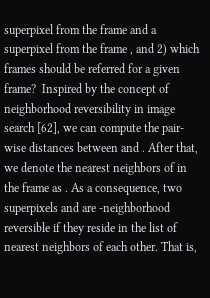superpixel from the frame and a superpixel from the frame , and 2) which frames should be referred for a given frame?  Inspired by the concept of neighborhood reversibility in image search [62], we can compute the pair-wise distances between and . After that, we denote the nearest neighbors of in the frame as . As a consequence, two superpixels and are -neighborhood reversible if they reside in the list of nearest neighbors of each other. That is,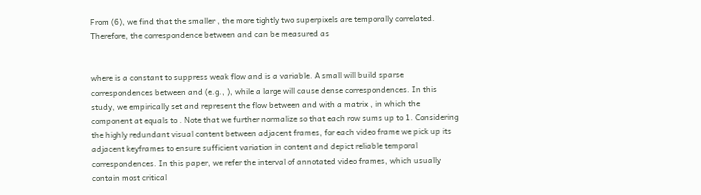From (6), we find that the smaller , the more tightly two superpixels are temporally correlated. Therefore, the correspondence between and can be measured as


where is a constant to suppress weak flow and is a variable. A small will build sparse correspondences between and (e.g., ), while a large will cause dense correspondences. In this study, we empirically set and represent the flow between and with a matrix , in which the component at equals to . Note that we further normalize so that each row sums up to 1. Considering the highly redundant visual content between adjacent frames, for each video frame we pick up its adjacent keyframes to ensure sufficient variation in content and depict reliable temporal correspondences. In this paper, we refer the interval of annotated video frames, which usually contain most critical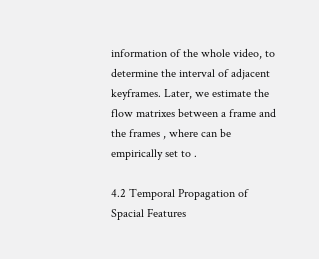information of the whole video, to determine the interval of adjacent keyframes. Later, we estimate the flow matrixes between a frame and the frames , where can be empirically set to .

4.2 Temporal Propagation of Spacial Features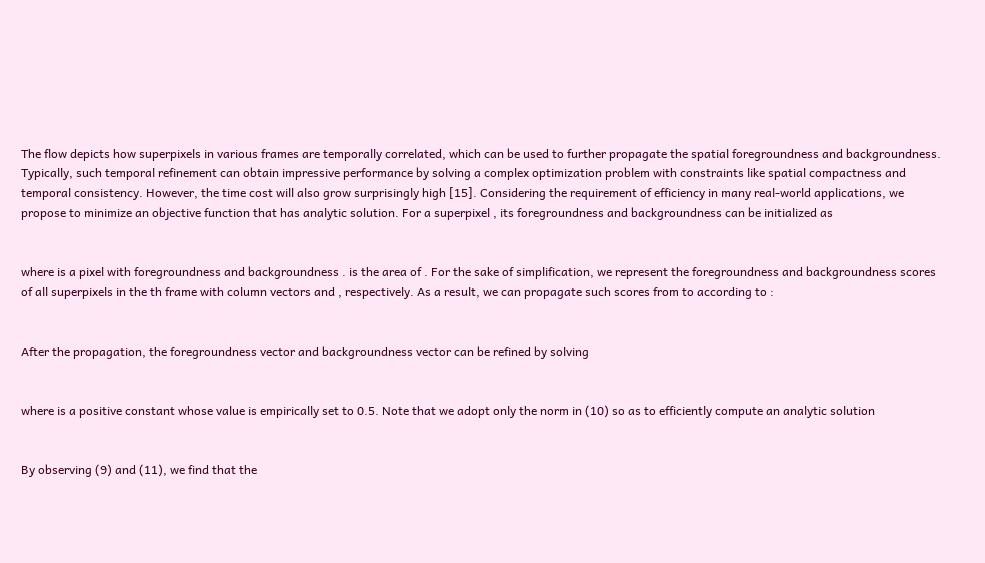The flow depicts how superpixels in various frames are temporally correlated, which can be used to further propagate the spatial foregroundness and backgroundness. Typically, such temporal refinement can obtain impressive performance by solving a complex optimization problem with constraints like spatial compactness and temporal consistency. However, the time cost will also grow surprisingly high [15]. Considering the requirement of efficiency in many real-world applications, we propose to minimize an objective function that has analytic solution. For a superpixel , its foregroundness and backgroundness can be initialized as


where is a pixel with foregroundness and backgroundness . is the area of . For the sake of simplification, we represent the foregroundness and backgroundness scores of all superpixels in the th frame with column vectors and , respectively. As a result, we can propagate such scores from to according to :


After the propagation, the foregroundness vector and backgroundness vector can be refined by solving


where is a positive constant whose value is empirically set to 0.5. Note that we adopt only the norm in (10) so as to efficiently compute an analytic solution


By observing (9) and (11), we find that the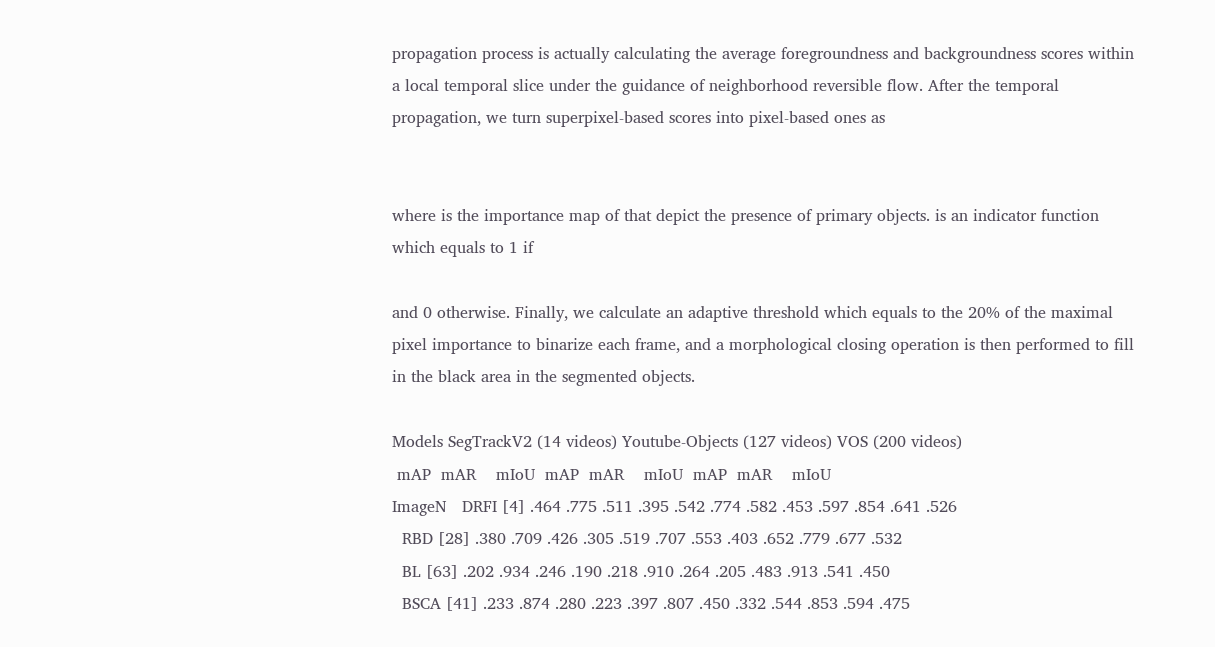propagation process is actually calculating the average foregroundness and backgroundness scores within a local temporal slice under the guidance of neighborhood reversible flow. After the temporal propagation, we turn superpixel-based scores into pixel-based ones as


where is the importance map of that depict the presence of primary objects. is an indicator function which equals to 1 if

and 0 otherwise. Finally, we calculate an adaptive threshold which equals to the 20% of the maximal pixel importance to binarize each frame, and a morphological closing operation is then performed to fill in the black area in the segmented objects.

Models SegTrackV2 (14 videos) Youtube-Objects (127 videos) VOS (200 videos)
 mAP  mAR    mIoU  mAP  mAR    mIoU  mAP  mAR    mIoU
ImageN   DRFI [4] .464 .775 .511 .395 .542 .774 .582 .453 .597 .854 .641 .526
  RBD [28] .380 .709 .426 .305 .519 .707 .553 .403 .652 .779 .677 .532
  BL [63] .202 .934 .246 .190 .218 .910 .264 .205 .483 .913 .541 .450
  BSCA [41] .233 .874 .280 .223 .397 .807 .450 .332 .544 .853 .594 .475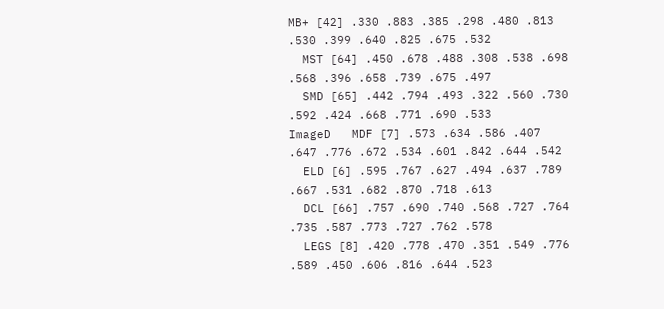MB+ [42] .330 .883 .385 .298 .480 .813 .530 .399 .640 .825 .675 .532
  MST [64] .450 .678 .488 .308 .538 .698 .568 .396 .658 .739 .675 .497
  SMD [65] .442 .794 .493 .322 .560 .730 .592 .424 .668 .771 .690 .533
ImageD   MDF [7] .573 .634 .586 .407 .647 .776 .672 .534 .601 .842 .644 .542
  ELD [6] .595 .767 .627 .494 .637 .789 .667 .531 .682 .870 .718 .613
  DCL [66] .757 .690 .740 .568 .727 .764 .735 .587 .773 .727 .762 .578
  LEGS [8] .420 .778 .470 .351 .549 .776 .589 .450 .606 .816 .644 .523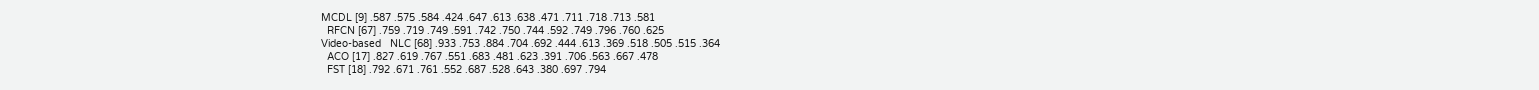MCDL [9] .587 .575 .584 .424 .647 .613 .638 .471 .711 .718 .713 .581
  RFCN [67] .759 .719 .749 .591 .742 .750 .744 .592 .749 .796 .760 .625
Video-based   NLC [68] .933 .753 .884 .704 .692 .444 .613 .369 .518 .505 .515 .364
  ACO [17] .827 .619 .767 .551 .683 .481 .623 .391 .706 .563 .667 .478
  FST [18] .792 .671 .761 .552 .687 .528 .643 .380 .697 .794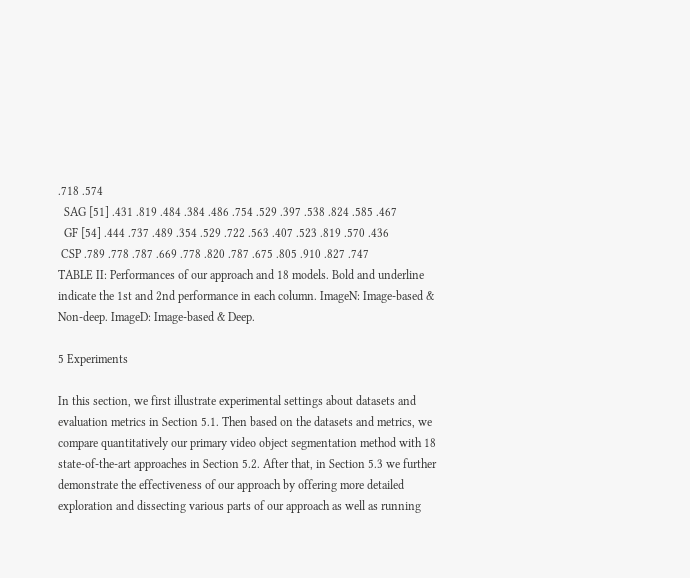.718 .574
  SAG [51] .431 .819 .484 .384 .486 .754 .529 .397 .538 .824 .585 .467
  GF [54] .444 .737 .489 .354 .529 .722 .563 .407 .523 .819 .570 .436
 CSP .789 .778 .787 .669 .778 .820 .787 .675 .805 .910 .827 .747
TABLE II: Performances of our approach and 18 models. Bold and underline indicate the 1st and 2nd performance in each column. ImageN: Image-based & Non-deep. ImageD: Image-based & Deep.

5 Experiments

In this section, we first illustrate experimental settings about datasets and evaluation metrics in Section 5.1. Then based on the datasets and metrics, we compare quantitatively our primary video object segmentation method with 18 state-of-the-art approaches in Section 5.2. After that, in Section 5.3 we further demonstrate the effectiveness of our approach by offering more detailed exploration and dissecting various parts of our approach as well as running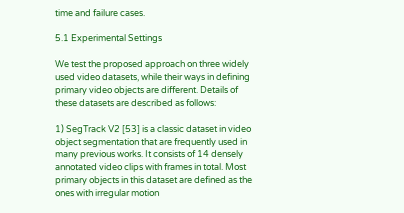time and failure cases.

5.1 Experimental Settings

We test the proposed approach on three widely used video datasets, while their ways in defining primary video objects are different. Details of these datasets are described as follows:

1) SegTrack V2 [53] is a classic dataset in video object segmentation that are frequently used in many previous works. It consists of 14 densely annotated video clips with frames in total. Most primary objects in this dataset are defined as the ones with irregular motion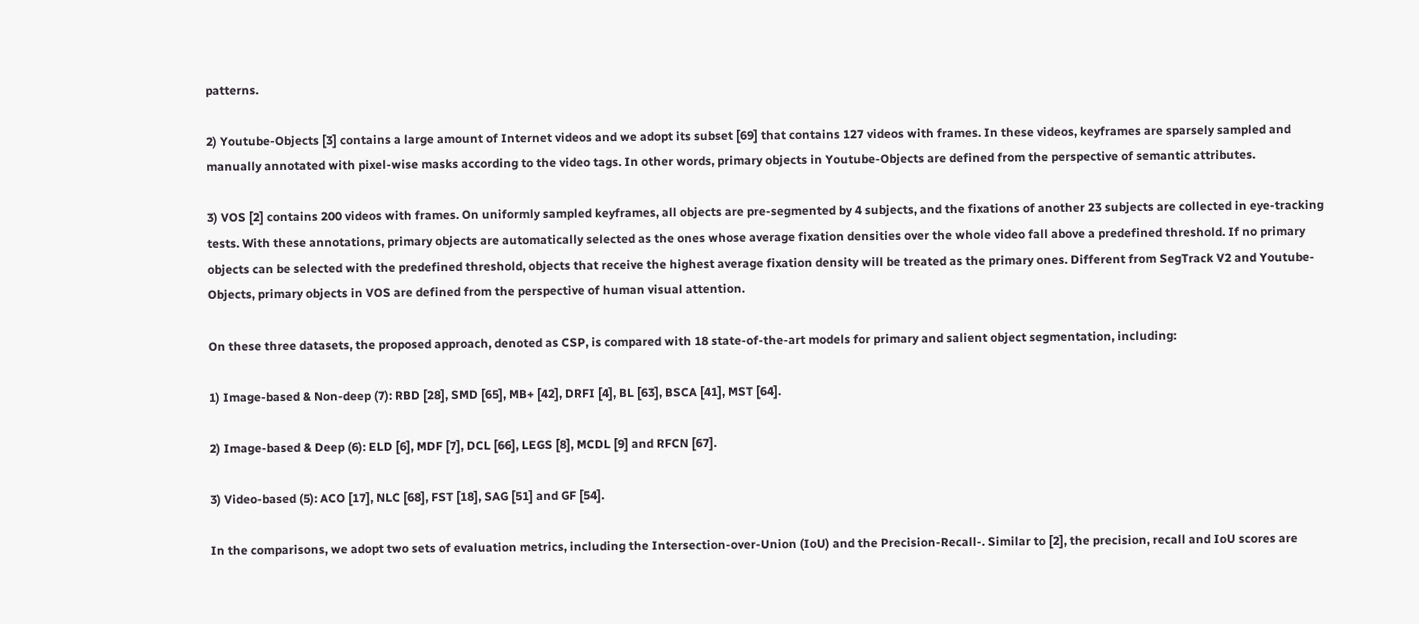patterns.

2) Youtube-Objects [3] contains a large amount of Internet videos and we adopt its subset [69] that contains 127 videos with frames. In these videos, keyframes are sparsely sampled and manually annotated with pixel-wise masks according to the video tags. In other words, primary objects in Youtube-Objects are defined from the perspective of semantic attributes.

3) VOS [2] contains 200 videos with frames. On uniformly sampled keyframes, all objects are pre-segmented by 4 subjects, and the fixations of another 23 subjects are collected in eye-tracking tests. With these annotations, primary objects are automatically selected as the ones whose average fixation densities over the whole video fall above a predefined threshold. If no primary objects can be selected with the predefined threshold, objects that receive the highest average fixation density will be treated as the primary ones. Different from SegTrack V2 and Youtube-Objects, primary objects in VOS are defined from the perspective of human visual attention.

On these three datasets, the proposed approach, denoted as CSP, is compared with 18 state-of-the-art models for primary and salient object segmentation, including:

1) Image-based & Non-deep (7): RBD [28], SMD [65], MB+ [42], DRFI [4], BL [63], BSCA [41], MST [64].

2) Image-based & Deep (6): ELD [6], MDF [7], DCL [66], LEGS [8], MCDL [9] and RFCN [67].

3) Video-based (5): ACO [17], NLC [68], FST [18], SAG [51] and GF [54].

In the comparisons, we adopt two sets of evaluation metrics, including the Intersection-over-Union (IoU) and the Precision-Recall-. Similar to [2], the precision, recall and IoU scores are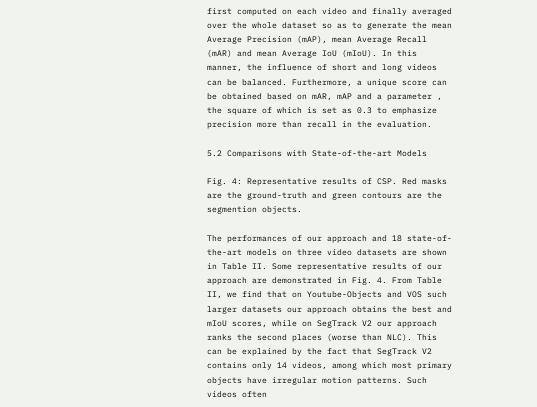first computed on each video and finally averaged over the whole dataset so as to generate the mean Average Precision (mAP), mean Average Recall (mAR) and mean Average IoU (mIoU). In this manner, the influence of short and long videos can be balanced. Furthermore, a unique score can be obtained based on mAR, mAP and a parameter , the square of which is set as 0.3 to emphasize precision more than recall in the evaluation.

5.2 Comparisons with State-of-the-art Models

Fig. 4: Representative results of CSP. Red masks are the ground-truth and green contours are the segmention objects.

The performances of our approach and 18 state-of-the-art models on three video datasets are shown in Table II. Some representative results of our approach are demonstrated in Fig. 4. From Table II, we find that on Youtube-Objects and VOS such larger datasets our approach obtains the best and mIoU scores, while on SegTrack V2 our approach ranks the second places (worse than NLC). This can be explained by the fact that SegTrack V2 contains only 14 videos, among which most primary objects have irregular motion patterns. Such videos often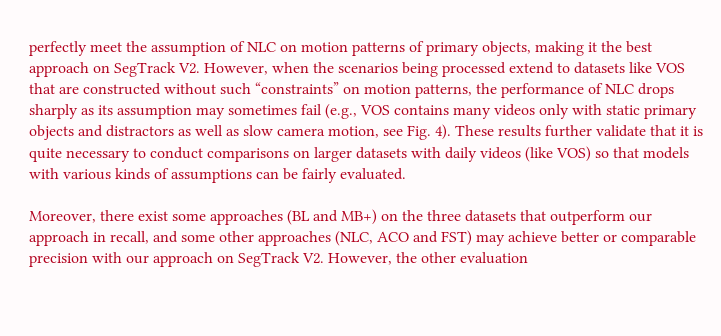perfectly meet the assumption of NLC on motion patterns of primary objects, making it the best approach on SegTrack V2. However, when the scenarios being processed extend to datasets like VOS that are constructed without such “constraints” on motion patterns, the performance of NLC drops sharply as its assumption may sometimes fail (e.g., VOS contains many videos only with static primary objects and distractors as well as slow camera motion, see Fig. 4). These results further validate that it is quite necessary to conduct comparisons on larger datasets with daily videos (like VOS) so that models with various kinds of assumptions can be fairly evaluated.

Moreover, there exist some approaches (BL and MB+) on the three datasets that outperform our approach in recall, and some other approaches (NLC, ACO and FST) may achieve better or comparable precision with our approach on SegTrack V2. However, the other evaluation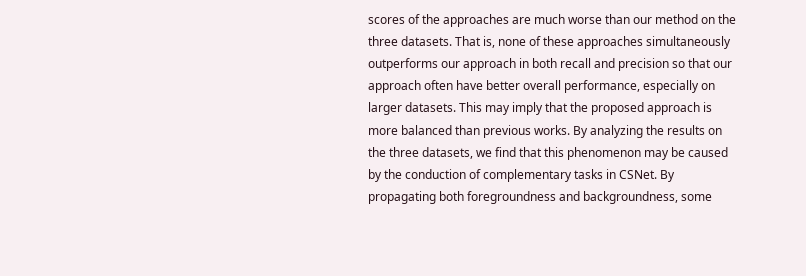scores of the approaches are much worse than our method on the three datasets. That is, none of these approaches simultaneously outperforms our approach in both recall and precision so that our approach often have better overall performance, especially on larger datasets. This may imply that the proposed approach is more balanced than previous works. By analyzing the results on the three datasets, we find that this phenomenon may be caused by the conduction of complementary tasks in CSNet. By propagating both foregroundness and backgroundness, some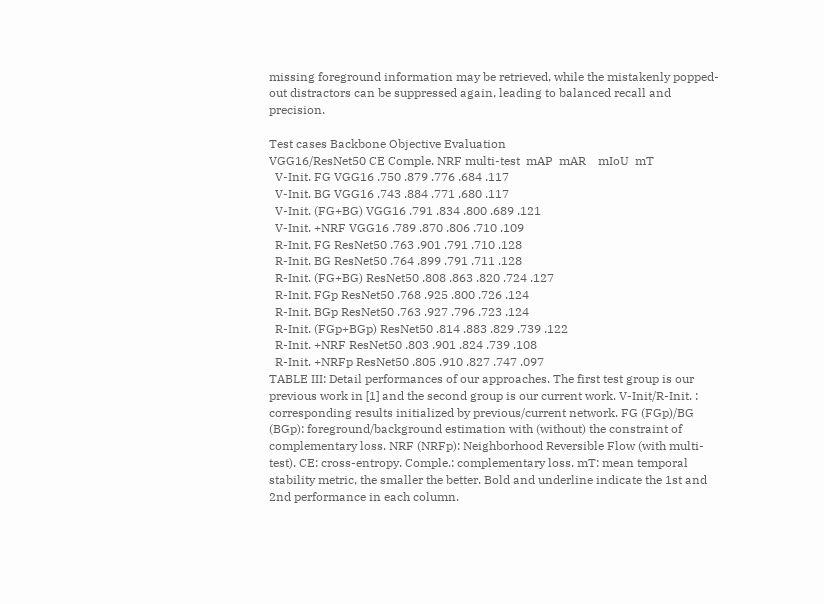missing foreground information may be retrieved, while the mistakenly popped-out distractors can be suppressed again, leading to balanced recall and precision.

Test cases Backbone Objective Evaluation
VGG16/ResNet50 CE Comple. NRF multi-test  mAP  mAR    mIoU  mT
  V-Init. FG VGG16 .750 .879 .776 .684 .117
  V-Init. BG VGG16 .743 .884 .771 .680 .117
  V-Init. (FG+BG) VGG16 .791 .834 .800 .689 .121
  V-Init. +NRF VGG16 .789 .870 .806 .710 .109
  R-Init. FG ResNet50 .763 .901 .791 .710 .128
  R-Init. BG ResNet50 .764 .899 .791 .711 .128
  R-Init. (FG+BG) ResNet50 .808 .863 .820 .724 .127
  R-Init. FGp ResNet50 .768 .925 .800 .726 .124
  R-Init. BGp ResNet50 .763 .927 .796 .723 .124
  R-Init. (FGp+BGp) ResNet50 .814 .883 .829 .739 .122
  R-Init. +NRF ResNet50 .803 .901 .824 .739 .108
  R-Init. +NRFp ResNet50 .805 .910 .827 .747 .097
TABLE III: Detail performances of our approaches. The first test group is our previous work in [1] and the second group is our current work. V-Init/R-Init. : corresponding results initialized by previous/current network. FG (FGp)/BG (BGp): foreground/background estimation with (without) the constraint of complementary loss. NRF (NRFp): Neighborhood Reversible Flow (with multi-test). CE: cross-entropy. Comple.: complementary loss. mT: mean temporal stability metric, the smaller the better. Bold and underline indicate the 1st and 2nd performance in each column.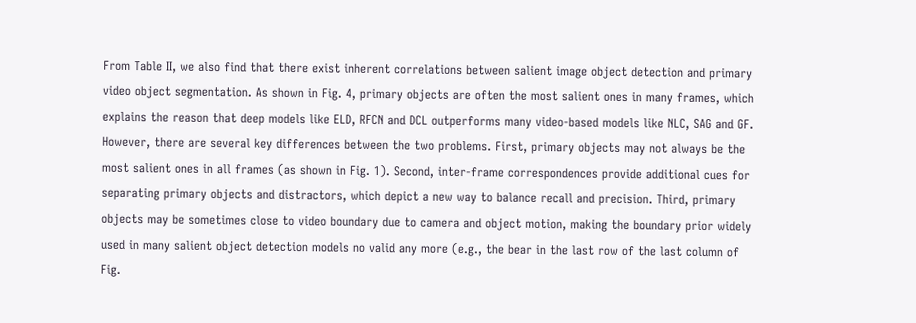From Table II, we also find that there exist inherent correlations between salient image object detection and primary video object segmentation. As shown in Fig. 4, primary objects are often the most salient ones in many frames, which explains the reason that deep models like ELD, RFCN and DCL outperforms many video-based models like NLC, SAG and GF. However, there are several key differences between the two problems. First, primary objects may not always be the most salient ones in all frames (as shown in Fig. 1). Second, inter-frame correspondences provide additional cues for separating primary objects and distractors, which depict a new way to balance recall and precision. Third, primary objects may be sometimes close to video boundary due to camera and object motion, making the boundary prior widely used in many salient object detection models no valid any more (e.g., the bear in the last row of the last column of Fig.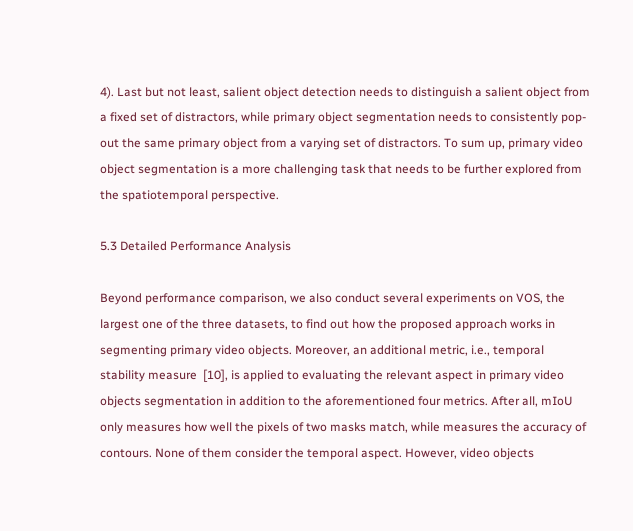4). Last but not least, salient object detection needs to distinguish a salient object from a fixed set of distractors, while primary object segmentation needs to consistently pop-out the same primary object from a varying set of distractors. To sum up, primary video object segmentation is a more challenging task that needs to be further explored from the spatiotemporal perspective.

5.3 Detailed Performance Analysis

Beyond performance comparison, we also conduct several experiments on VOS, the largest one of the three datasets, to find out how the proposed approach works in segmenting primary video objects. Moreover, an additional metric, i.e., temporal stability measure  [10], is applied to evaluating the relevant aspect in primary video objects segmentation in addition to the aforementioned four metrics. After all, mIoU only measures how well the pixels of two masks match, while measures the accuracy of contours. None of them consider the temporal aspect. However, video objects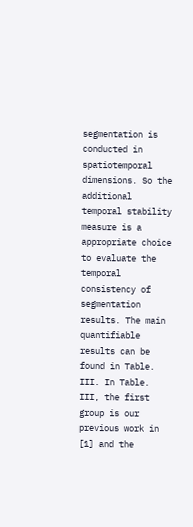segmentation is conducted in spatiotemporal dimensions. So the additional temporal stability measure is a appropriate choice to evaluate the temporal consistency of segmentation results. The main quantifiable results can be found in Table. III. In Table. III, the first group is our previous work in [1] and the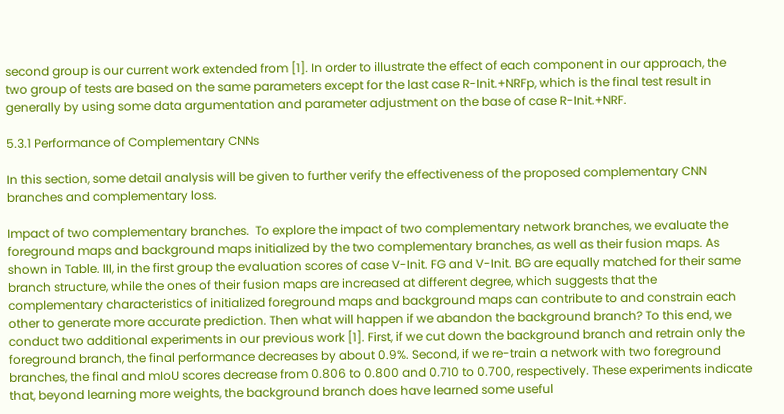second group is our current work extended from [1]. In order to illustrate the effect of each component in our approach, the two group of tests are based on the same parameters except for the last case R-Init.+NRFp, which is the final test result in generally by using some data argumentation and parameter adjustment on the base of case R-Init.+NRF.

5.3.1 Performance of Complementary CNNs

In this section, some detail analysis will be given to further verify the effectiveness of the proposed complementary CNN branches and complementary loss.

Impact of two complementary branches.  To explore the impact of two complementary network branches, we evaluate the foreground maps and background maps initialized by the two complementary branches, as well as their fusion maps. As shown in Table. III, in the first group the evaluation scores of case V-Init. FG and V-Init. BG are equally matched for their same branch structure, while the ones of their fusion maps are increased at different degree, which suggests that the complementary characteristics of initialized foreground maps and background maps can contribute to and constrain each other to generate more accurate prediction. Then what will happen if we abandon the background branch? To this end, we conduct two additional experiments in our previous work [1]. First, if we cut down the background branch and retrain only the foreground branch, the final performance decreases by about 0.9%. Second, if we re-train a network with two foreground branches, the final and mIoU scores decrease from 0.806 to 0.800 and 0.710 to 0.700, respectively. These experiments indicate that, beyond learning more weights, the background branch does have learned some useful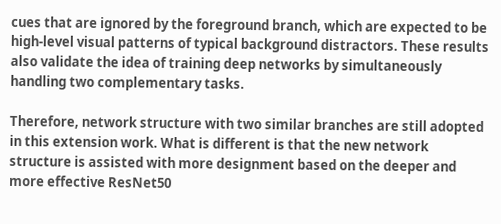cues that are ignored by the foreground branch, which are expected to be high-level visual patterns of typical background distractors. These results also validate the idea of training deep networks by simultaneously handling two complementary tasks.

Therefore, network structure with two similar branches are still adopted in this extension work. What is different is that the new network structure is assisted with more designment based on the deeper and more effective ResNet50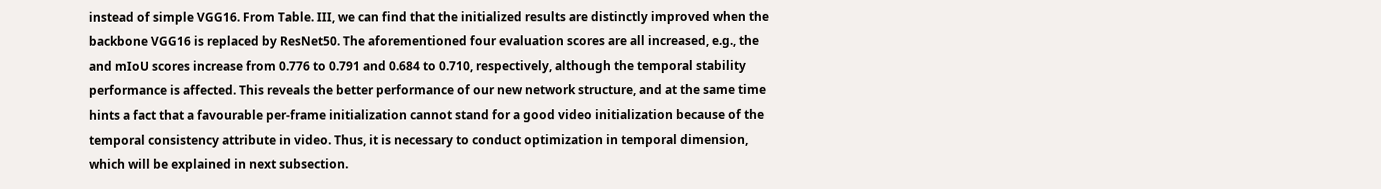instead of simple VGG16. From Table. III, we can find that the initialized results are distinctly improved when the backbone VGG16 is replaced by ResNet50. The aforementioned four evaluation scores are all increased, e.g., the and mIoU scores increase from 0.776 to 0.791 and 0.684 to 0.710, respectively, although the temporal stability performance is affected. This reveals the better performance of our new network structure, and at the same time hints a fact that a favourable per-frame initialization cannot stand for a good video initialization because of the temporal consistency attribute in video. Thus, it is necessary to conduct optimization in temporal dimension, which will be explained in next subsection.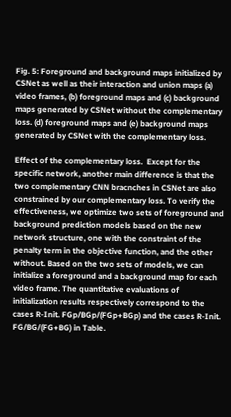Fig. 5: Foreground and background maps initialized by CSNet as well as their interaction and union maps (a) video frames, (b) foreground maps and (c) background maps generated by CSNet without the complementary loss. (d) foreground maps and (e) background maps generated by CSNet with the complementary loss.

Effect of the complementary loss.  Except for the specific network, another main difference is that the two complementary CNN bracnches in CSNet are also constrained by our complementary loss. To verify the effectiveness, we optimize two sets of foreground and background prediction models based on the new network structure, one with the constraint of the penalty term in the objective function, and the other without. Based on the two sets of models, we can initialize a foreground and a background map for each video frame. The quantitative evaluations of initialization results respectively correspond to the cases R-Init. FGp/BGp/(FGp+BGp) and the cases R-Init. FG/BG/(FG+BG) in Table.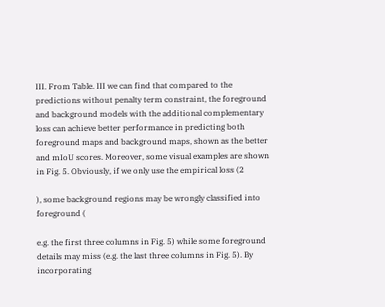III. From Table. III we can find that compared to the predictions without penalty term constraint, the foreground and background models with the additional complementary loss can achieve better performance in predicting both foreground maps and background maps, shown as the better and mIoU scores. Moreover, some visual examples are shown in Fig. 5. Obviously, if we only use the empirical loss (2

), some background regions may be wrongly classified into foreground (

e.g. the first three columns in Fig. 5) while some foreground details may miss (e.g. the last three columns in Fig. 5). By incorporating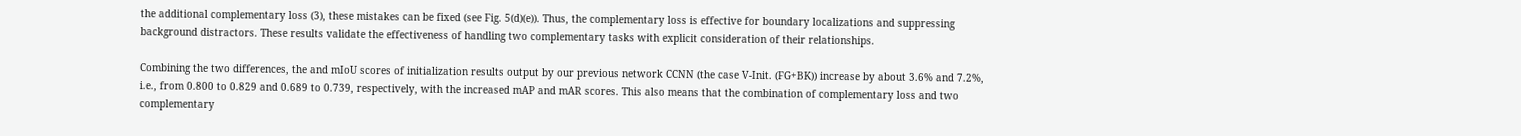the additional complementary loss (3), these mistakes can be fixed (see Fig. 5(d)(e)). Thus, the complementary loss is effective for boundary localizations and suppressing background distractors. These results validate the effectiveness of handling two complementary tasks with explicit consideration of their relationships.

Combining the two differences, the and mIoU scores of initialization results output by our previous network CCNN (the case V-Init. (FG+BK)) increase by about 3.6% and 7.2%, i.e., from 0.800 to 0.829 and 0.689 to 0.739, respectively, with the increased mAP and mAR scores. This also means that the combination of complementary loss and two complementary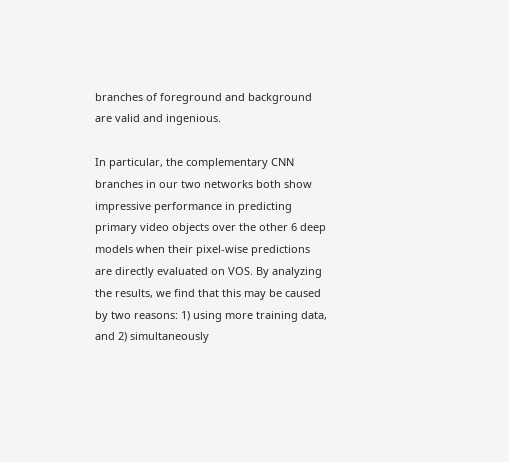branches of foreground and background are valid and ingenious.

In particular, the complementary CNN branches in our two networks both show impressive performance in predicting primary video objects over the other 6 deep models when their pixel-wise predictions are directly evaluated on VOS. By analyzing the results, we find that this may be caused by two reasons: 1) using more training data, and 2) simultaneously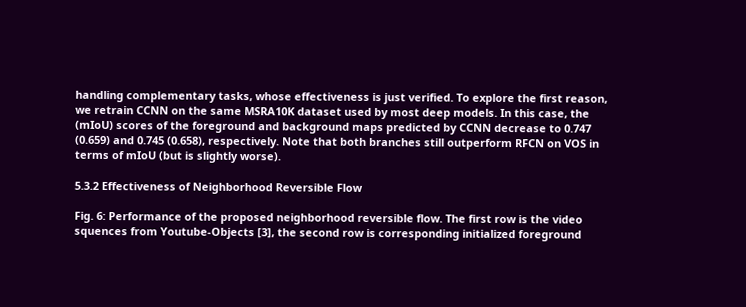handling complementary tasks, whose effectiveness is just verified. To explore the first reason, we retrain CCNN on the same MSRA10K dataset used by most deep models. In this case, the (mIoU) scores of the foreground and background maps predicted by CCNN decrease to 0.747 (0.659) and 0.745 (0.658), respectively. Note that both branches still outperform RFCN on VOS in terms of mIoU (but is slightly worse).

5.3.2 Effectiveness of Neighborhood Reversible Flow

Fig. 6: Performance of the proposed neighborhood reversible flow. The first row is the video squences from Youtube-Objects [3], the second row is corresponding initialized foreground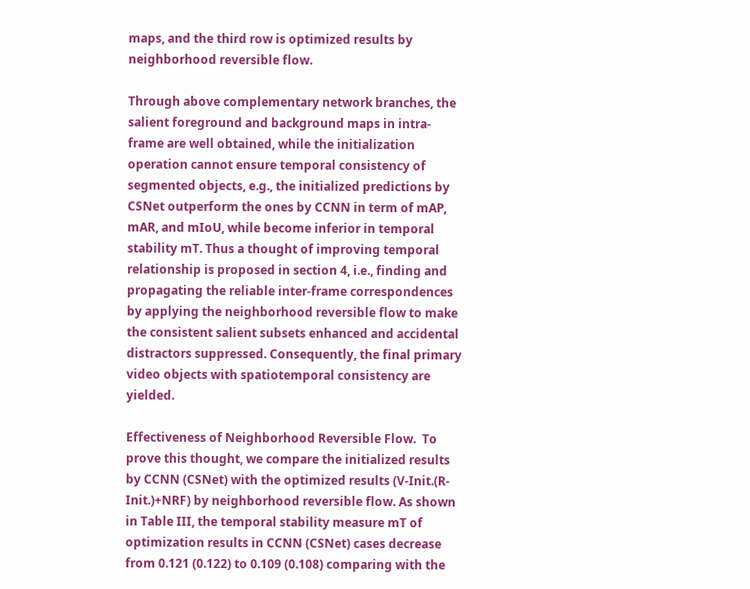maps, and the third row is optimized results by neighborhood reversible flow.

Through above complementary network branches, the salient foreground and background maps in intra-frame are well obtained, while the initialization operation cannot ensure temporal consistency of segmented objects, e.g., the initialized predictions by CSNet outperform the ones by CCNN in term of mAP, mAR, and mIoU, while become inferior in temporal stability mT. Thus a thought of improving temporal relationship is proposed in section 4, i.e., finding and propagating the reliable inter-frame correspondences by applying the neighborhood reversible flow to make the consistent salient subsets enhanced and accidental distractors suppressed. Consequently, the final primary video objects with spatiotemporal consistency are yielded.

Effectiveness of Neighborhood Reversible Flow.  To prove this thought, we compare the initialized results by CCNN (CSNet) with the optimized results (V-Init.(R-Init.)+NRF) by neighborhood reversible flow. As shown in Table III, the temporal stability measure mT of optimization results in CCNN (CSNet) cases decrease from 0.121 (0.122) to 0.109 (0.108) comparing with the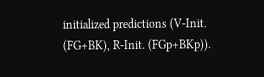initialized predictions (V-Init. (FG+BK), R-Init. (FGp+BKp)).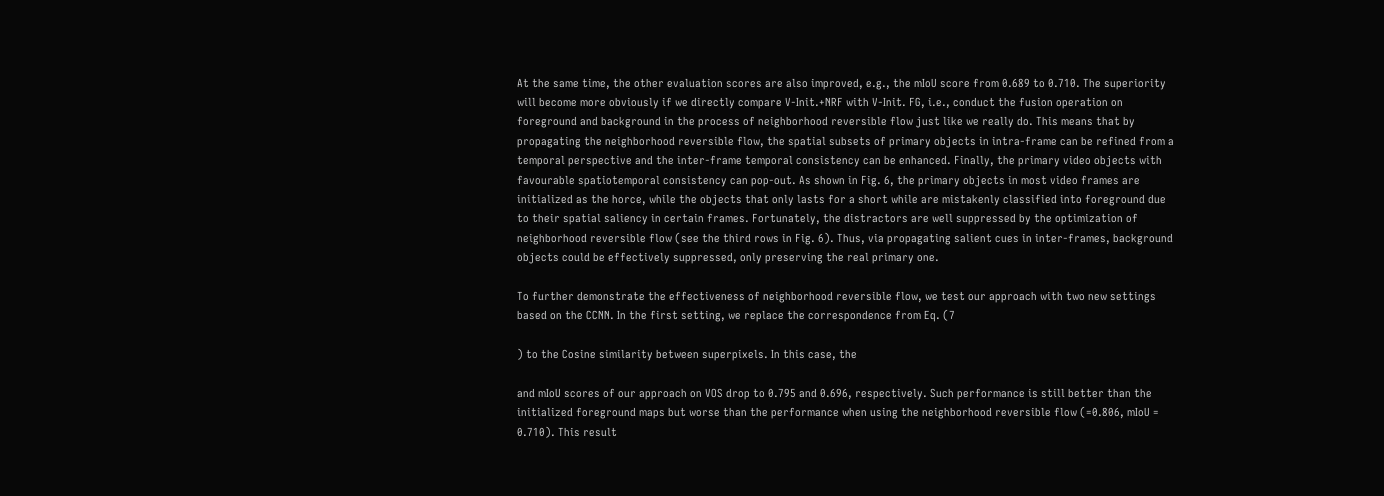At the same time, the other evaluation scores are also improved, e.g., the mIoU score from 0.689 to 0.710. The superiority will become more obviously if we directly compare V-Init.+NRF with V-Init. FG, i.e., conduct the fusion operation on foreground and background in the process of neighborhood reversible flow just like we really do. This means that by propagating the neighborhood reversible flow, the spatial subsets of primary objects in intra-frame can be refined from a temporal perspective and the inter-frame temporal consistency can be enhanced. Finally, the primary video objects with favourable spatiotemporal consistency can pop-out. As shown in Fig. 6, the primary objects in most video frames are initialized as the horce, while the objects that only lasts for a short while are mistakenly classified into foreground due to their spatial saliency in certain frames. Fortunately, the distractors are well suppressed by the optimization of neighborhood reversible flow (see the third rows in Fig. 6). Thus, via propagating salient cues in inter-frames, background objects could be effectively suppressed, only preserving the real primary one.

To further demonstrate the effectiveness of neighborhood reversible flow, we test our approach with two new settings based on the CCNN. In the first setting, we replace the correspondence from Eq. (7

) to the Cosine similarity between superpixels. In this case, the

and mIoU scores of our approach on VOS drop to 0.795 and 0.696, respectively. Such performance is still better than the initialized foreground maps but worse than the performance when using the neighborhood reversible flow (=0.806, mIoU = 0.710). This result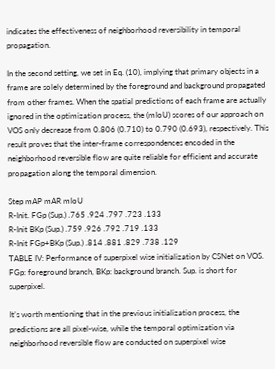indicates the effectiveness of neighborhood reversibility in temporal propagation.

In the second setting, we set in Eq. (10), implying that primary objects in a frame are solely determined by the foreground and background propagated from other frames. When the spatial predictions of each frame are actually ignored in the optimization process, the (mIoU) scores of our approach on VOS only decrease from 0.806 (0.710) to 0.790 (0.693), respectively. This result proves that the inter-frame correspondences encoded in the neighborhood reversible flow are quite reliable for efficient and accurate propagation along the temporal dimension.

Step mAP mAR mIoU
R-Init. FGp (Sup.) .765 .924 .797 .723 .133
R-Init BKp (Sup.) .759 .926 .792 .719 .133
R-Init FGp+BKp (Sup.) .814 .881 .829 .738 .129
TABLE IV: Performance of superpixel wise initialization by CSNet on VOS. FGp: foreground branch, BKp: background branch. Sup. is short for superpixel.

It’s worth mentioning that in the previous initialization process, the predictions are all pixel-wise, while the temporal optimization via neighborhood reversible flow are conducted on superpixel wise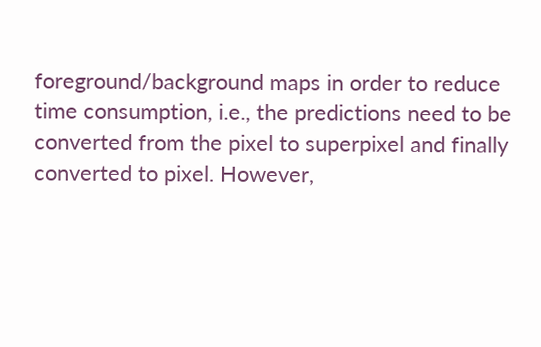foreground/background maps in order to reduce time consumption, i.e., the predictions need to be converted from the pixel to superpixel and finally converted to pixel. However,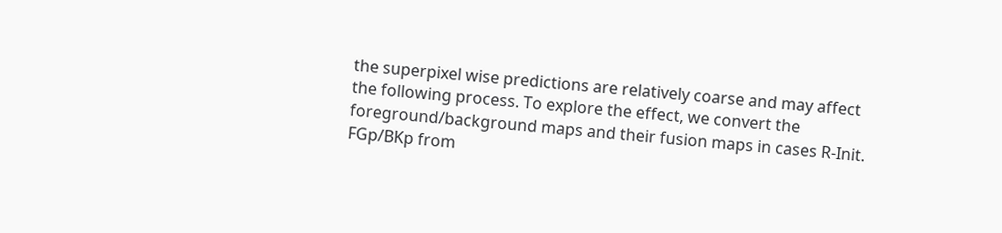the superpixel wise predictions are relatively coarse and may affect the following process. To explore the effect, we convert the foreground/background maps and their fusion maps in cases R-Init. FGp/BKp from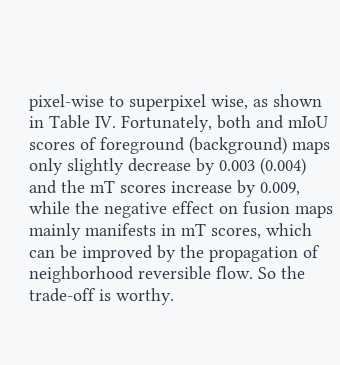pixel-wise to superpixel wise, as shown in Table IV. Fortunately, both and mIoU scores of foreground (background) maps only slightly decrease by 0.003 (0.004) and the mT scores increase by 0.009, while the negative effect on fusion maps mainly manifests in mT scores, which can be improved by the propagation of neighborhood reversible flow. So the trade-off is worthy.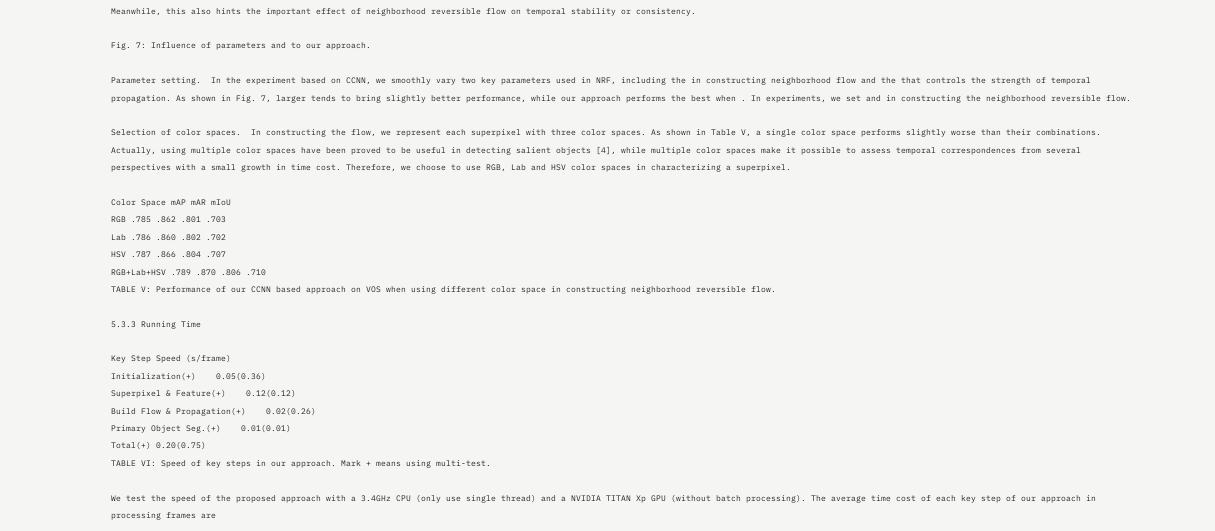Meanwhile, this also hints the important effect of neighborhood reversible flow on temporal stability or consistency.

Fig. 7: Influence of parameters and to our approach.

Parameter setting.  In the experiment based on CCNN, we smoothly vary two key parameters used in NRF, including the in constructing neighborhood flow and the that controls the strength of temporal propagation. As shown in Fig. 7, larger tends to bring slightly better performance, while our approach performs the best when . In experiments, we set and in constructing the neighborhood reversible flow.

Selection of color spaces.  In constructing the flow, we represent each superpixel with three color spaces. As shown in Table V, a single color space performs slightly worse than their combinations. Actually, using multiple color spaces have been proved to be useful in detecting salient objects [4], while multiple color spaces make it possible to assess temporal correspondences from several perspectives with a small growth in time cost. Therefore, we choose to use RGB, Lab and HSV color spaces in characterizing a superpixel.

Color Space mAP mAR mIoU
RGB .785 .862 .801 .703
Lab .786 .860 .802 .702
HSV .787 .866 .804 .707
RGB+Lab+HSV .789 .870 .806 .710
TABLE V: Performance of our CCNN based approach on VOS when using different color space in constructing neighborhood reversible flow.

5.3.3 Running Time

Key Step Speed (s/frame)
Initialization(+)    0.05(0.36)
Superpixel & Feature(+)    0.12(0.12)
Build Flow & Propagation(+)    0.02(0.26)
Primary Object Seg.(+)    0.01(0.01)
Total(+) 0.20(0.75)
TABLE VI: Speed of key steps in our approach. Mark + means using multi-test.

We test the speed of the proposed approach with a 3.4GHz CPU (only use single thread) and a NVIDIA TITAN Xp GPU (without batch processing). The average time cost of each key step of our approach in processing frames are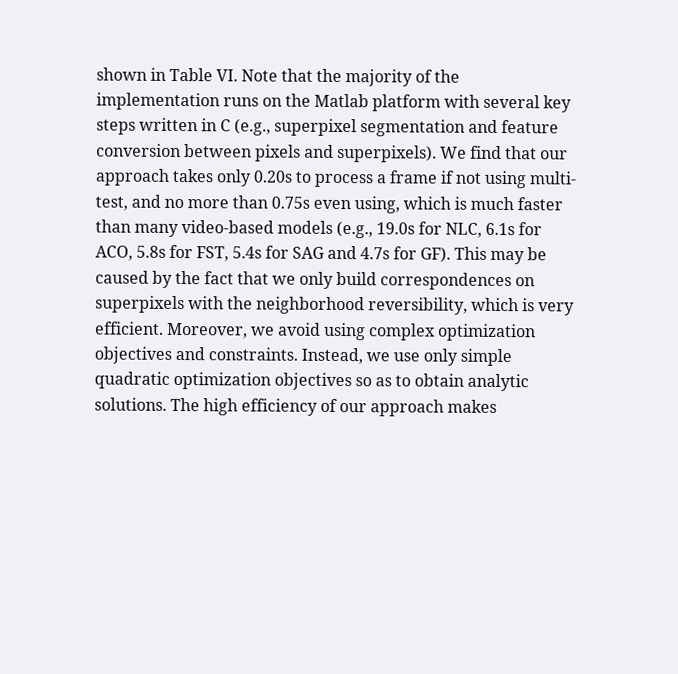shown in Table VI. Note that the majority of the implementation runs on the Matlab platform with several key steps written in C (e.g., superpixel segmentation and feature conversion between pixels and superpixels). We find that our approach takes only 0.20s to process a frame if not using multi-test, and no more than 0.75s even using, which is much faster than many video-based models (e.g., 19.0s for NLC, 6.1s for ACO, 5.8s for FST, 5.4s for SAG and 4.7s for GF). This may be caused by the fact that we only build correspondences on superpixels with the neighborhood reversibility, which is very efficient. Moreover, we avoid using complex optimization objectives and constraints. Instead, we use only simple quadratic optimization objectives so as to obtain analytic solutions. The high efficiency of our approach makes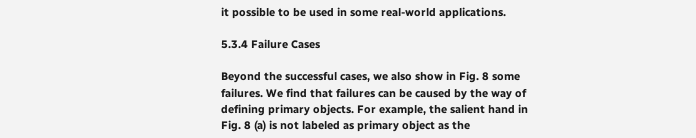it possible to be used in some real-world applications.

5.3.4 Failure Cases

Beyond the successful cases, we also show in Fig. 8 some failures. We find that failures can be caused by the way of defining primary objects. For example, the salient hand in Fig. 8 (a) is not labeled as primary object as the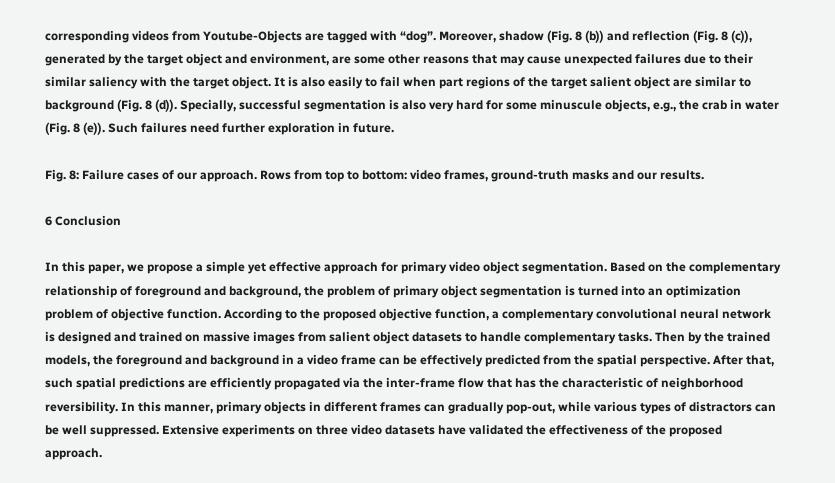corresponding videos from Youtube-Objects are tagged with “dog”. Moreover, shadow (Fig. 8 (b)) and reflection (Fig. 8 (c)), generated by the target object and environment, are some other reasons that may cause unexpected failures due to their similar saliency with the target object. It is also easily to fail when part regions of the target salient object are similar to background (Fig. 8 (d)). Specially, successful segmentation is also very hard for some minuscule objects, e.g., the crab in water (Fig. 8 (e)). Such failures need further exploration in future.

Fig. 8: Failure cases of our approach. Rows from top to bottom: video frames, ground-truth masks and our results.

6 Conclusion

In this paper, we propose a simple yet effective approach for primary video object segmentation. Based on the complementary relationship of foreground and background, the problem of primary object segmentation is turned into an optimization problem of objective function. According to the proposed objective function, a complementary convolutional neural network is designed and trained on massive images from salient object datasets to handle complementary tasks. Then by the trained models, the foreground and background in a video frame can be effectively predicted from the spatial perspective. After that, such spatial predictions are efficiently propagated via the inter-frame flow that has the characteristic of neighborhood reversibility. In this manner, primary objects in different frames can gradually pop-out, while various types of distractors can be well suppressed. Extensive experiments on three video datasets have validated the effectiveness of the proposed approach.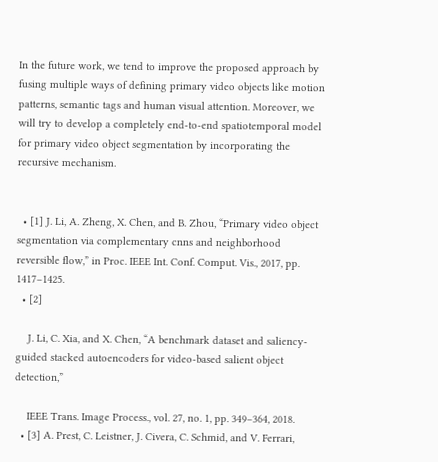In the future work, we tend to improve the proposed approach by fusing multiple ways of defining primary video objects like motion patterns, semantic tags and human visual attention. Moreover, we will try to develop a completely end-to-end spatiotemporal model for primary video object segmentation by incorporating the recursive mechanism.


  • [1] J. Li, A. Zheng, X. Chen, and B. Zhou, “Primary video object segmentation via complementary cnns and neighborhood reversible flow,” in Proc. IEEE Int. Conf. Comput. Vis., 2017, pp. 1417–1425.
  • [2]

    J. Li, C. Xia, and X. Chen, “A benchmark dataset and saliency-guided stacked autoencoders for video-based salient object detection,”

    IEEE Trans. Image Process., vol. 27, no. 1, pp. 349–364, 2018.
  • [3] A. Prest, C. Leistner, J. Civera, C. Schmid, and V. Ferrari,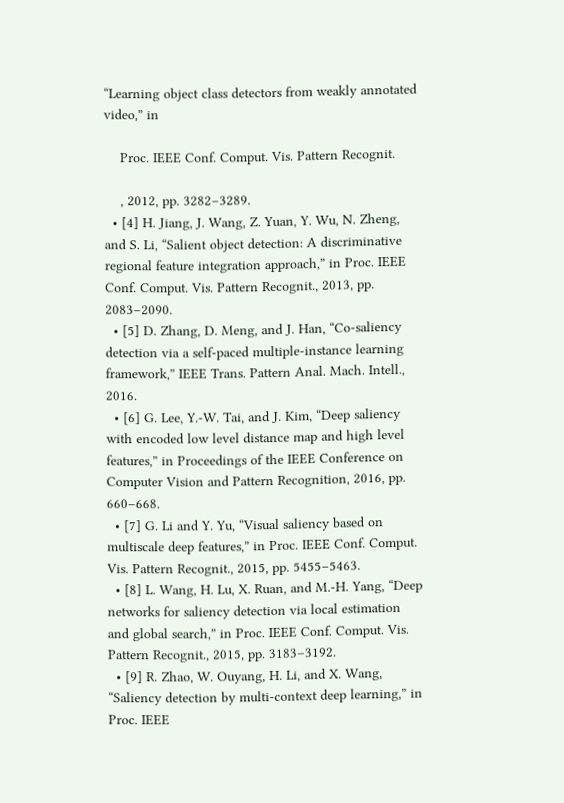“Learning object class detectors from weakly annotated video,” in

    Proc. IEEE Conf. Comput. Vis. Pattern Recognit.

    , 2012, pp. 3282–3289.
  • [4] H. Jiang, J. Wang, Z. Yuan, Y. Wu, N. Zheng, and S. Li, “Salient object detection: A discriminative regional feature integration approach,” in Proc. IEEE Conf. Comput. Vis. Pattern Recognit., 2013, pp. 2083–2090.
  • [5] D. Zhang, D. Meng, and J. Han, “Co-saliency detection via a self-paced multiple-instance learning framework,” IEEE Trans. Pattern Anal. Mach. Intell., 2016.
  • [6] G. Lee, Y.-W. Tai, and J. Kim, “Deep saliency with encoded low level distance map and high level features,” in Proceedings of the IEEE Conference on Computer Vision and Pattern Recognition, 2016, pp. 660–668.
  • [7] G. Li and Y. Yu, “Visual saliency based on multiscale deep features,” in Proc. IEEE Conf. Comput. Vis. Pattern Recognit., 2015, pp. 5455–5463.
  • [8] L. Wang, H. Lu, X. Ruan, and M.-H. Yang, “Deep networks for saliency detection via local estimation and global search,” in Proc. IEEE Conf. Comput. Vis. Pattern Recognit., 2015, pp. 3183–3192.
  • [9] R. Zhao, W. Ouyang, H. Li, and X. Wang, “Saliency detection by multi-context deep learning,” in Proc. IEEE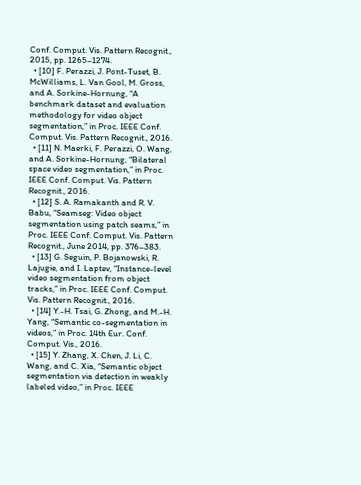Conf. Comput. Vis. Pattern Recognit., 2015, pp. 1265–1274.
  • [10] F. Perazzi, J. Pont-Tuset, B. McWilliams, L. Van Gool, M. Gross, and A. Sorkine-Hornung, “A benchmark dataset and evaluation methodology for video object segmentation,” in Proc. IEEE Conf. Comput. Vis. Pattern Recognit., 2016.
  • [11] N. Maerki, F. Perazzi, O. Wang, and A. Sorkine-Hornung, “Bilateral space video segmentation,” in Proc. IEEE Conf. Comput. Vis. Pattern Recognit., 2016.
  • [12] S. A. Ramakanth and R. V. Babu, “Seamseg: Video object segmentation using patch seams,” in Proc. IEEE Conf. Comput. Vis. Pattern Recognit., June 2014, pp. 376–383.
  • [13] G. Seguin, P. Bojanowski, R. Lajugie, and I. Laptev, “Instance-level video segmentation from object tracks,” in Proc. IEEE Conf. Comput. Vis. Pattern Recognit., 2016.
  • [14] Y.-H. Tsai, G. Zhong, and M.-H. Yang, “Semantic co-segmentation in videos,” in Proc. 14th Eur. Conf. Comput. Vis., 2016.
  • [15] Y. Zhang, X. Chen, J. Li, C. Wang, and C. Xia, “Semantic object segmentation via detection in weakly labeled video,” in Proc. IEEE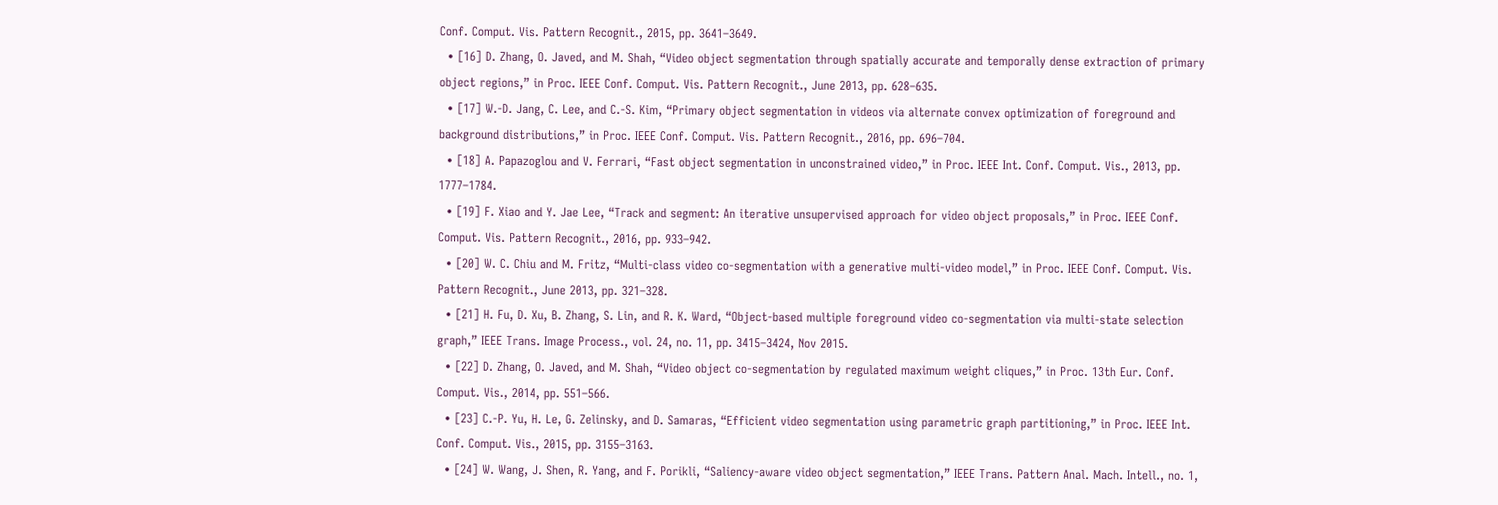Conf. Comput. Vis. Pattern Recognit., 2015, pp. 3641–3649.
  • [16] D. Zhang, O. Javed, and M. Shah, “Video object segmentation through spatially accurate and temporally dense extraction of primary object regions,” in Proc. IEEE Conf. Comput. Vis. Pattern Recognit., June 2013, pp. 628–635.
  • [17] W.-D. Jang, C. Lee, and C.-S. Kim, “Primary object segmentation in videos via alternate convex optimization of foreground and background distributions,” in Proc. IEEE Conf. Comput. Vis. Pattern Recognit., 2016, pp. 696–704.
  • [18] A. Papazoglou and V. Ferrari, “Fast object segmentation in unconstrained video,” in Proc. IEEE Int. Conf. Comput. Vis., 2013, pp. 1777–1784.
  • [19] F. Xiao and Y. Jae Lee, “Track and segment: An iterative unsupervised approach for video object proposals,” in Proc. IEEE Conf. Comput. Vis. Pattern Recognit., 2016, pp. 933–942.
  • [20] W. C. Chiu and M. Fritz, “Multi-class video co-segmentation with a generative multi-video model,” in Proc. IEEE Conf. Comput. Vis. Pattern Recognit., June 2013, pp. 321–328.
  • [21] H. Fu, D. Xu, B. Zhang, S. Lin, and R. K. Ward, “Object-based multiple foreground video co-segmentation via multi-state selection graph,” IEEE Trans. Image Process., vol. 24, no. 11, pp. 3415–3424, Nov 2015.
  • [22] D. Zhang, O. Javed, and M. Shah, “Video object co-segmentation by regulated maximum weight cliques,” in Proc. 13th Eur. Conf. Comput. Vis., 2014, pp. 551–566.
  • [23] C.-P. Yu, H. Le, G. Zelinsky, and D. Samaras, “Efficient video segmentation using parametric graph partitioning,” in Proc. IEEE Int. Conf. Comput. Vis., 2015, pp. 3155–3163.
  • [24] W. Wang, J. Shen, R. Yang, and F. Porikli, “Saliency-aware video object segmentation,” IEEE Trans. Pattern Anal. Mach. Intell., no. 1,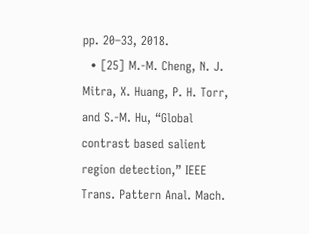pp. 20–33, 2018.
  • [25] M.-M. Cheng, N. J. Mitra, X. Huang, P. H. Torr, and S.-M. Hu, “Global contrast based salient region detection,” IEEE Trans. Pattern Anal. Mach.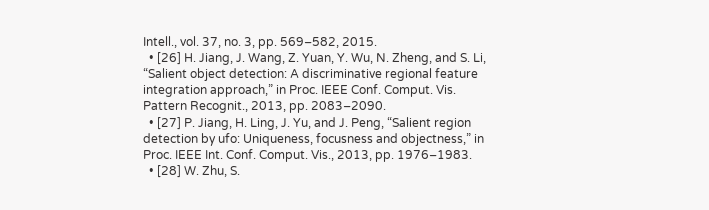Intell., vol. 37, no. 3, pp. 569–582, 2015.
  • [26] H. Jiang, J. Wang, Z. Yuan, Y. Wu, N. Zheng, and S. Li, “Salient object detection: A discriminative regional feature integration approach,” in Proc. IEEE Conf. Comput. Vis. Pattern Recognit., 2013, pp. 2083–2090.
  • [27] P. Jiang, H. Ling, J. Yu, and J. Peng, “Salient region detection by ufo: Uniqueness, focusness and objectness,” in Proc. IEEE Int. Conf. Comput. Vis., 2013, pp. 1976–1983.
  • [28] W. Zhu, S.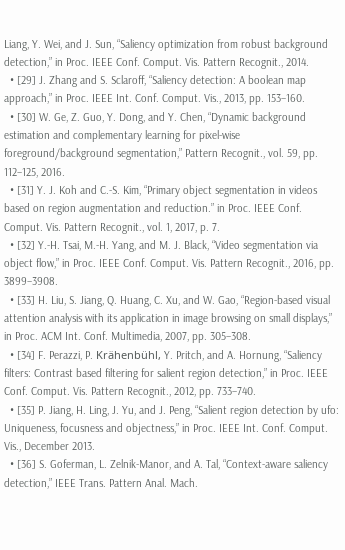Liang, Y. Wei, and J. Sun, “Saliency optimization from robust background detection,” in Proc. IEEE Conf. Comput. Vis. Pattern Recognit., 2014.
  • [29] J. Zhang and S. Sclaroff, “Saliency detection: A boolean map approach,” in Proc. IEEE Int. Conf. Comput. Vis., 2013, pp. 153–160.
  • [30] W. Ge, Z. Guo, Y. Dong, and Y. Chen, “Dynamic background estimation and complementary learning for pixel-wise foreground/background segmentation,” Pattern Recognit., vol. 59, pp. 112–125, 2016.
  • [31] Y. J. Koh and C.-S. Kim, “Primary object segmentation in videos based on region augmentation and reduction.” in Proc. IEEE Conf. Comput. Vis. Pattern Recognit., vol. 1, 2017, p. 7.
  • [32] Y.-H. Tsai, M.-H. Yang, and M. J. Black, “Video segmentation via object flow,” in Proc. IEEE Conf. Comput. Vis. Pattern Recognit., 2016, pp. 3899–3908.
  • [33] H. Liu, S. Jiang, Q. Huang, C. Xu, and W. Gao, “Region-based visual attention analysis with its application in image browsing on small displays,” in Proc. ACM Int. Conf. Multimedia, 2007, pp. 305–308.
  • [34] F. Perazzi, P. Krähenbühl, Y. Pritch, and A. Hornung, “Saliency filters: Contrast based filtering for salient region detection,” in Proc. IEEE Conf. Comput. Vis. Pattern Recognit., 2012, pp. 733–740.
  • [35] P. Jiang, H. Ling, J. Yu, and J. Peng, “Salient region detection by ufo: Uniqueness, focusness and objectness,” in Proc. IEEE Int. Conf. Comput. Vis., December 2013.
  • [36] S. Goferman, L. Zelnik-Manor, and A. Tal, “Context-aware saliency detection,” IEEE Trans. Pattern Anal. Mach.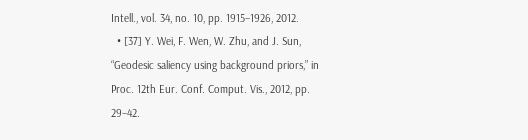Intell., vol. 34, no. 10, pp. 1915–1926, 2012.
  • [37] Y. Wei, F. Wen, W. Zhu, and J. Sun, “Geodesic saliency using background priors,” in Proc. 12th Eur. Conf. Comput. Vis., 2012, pp. 29–42.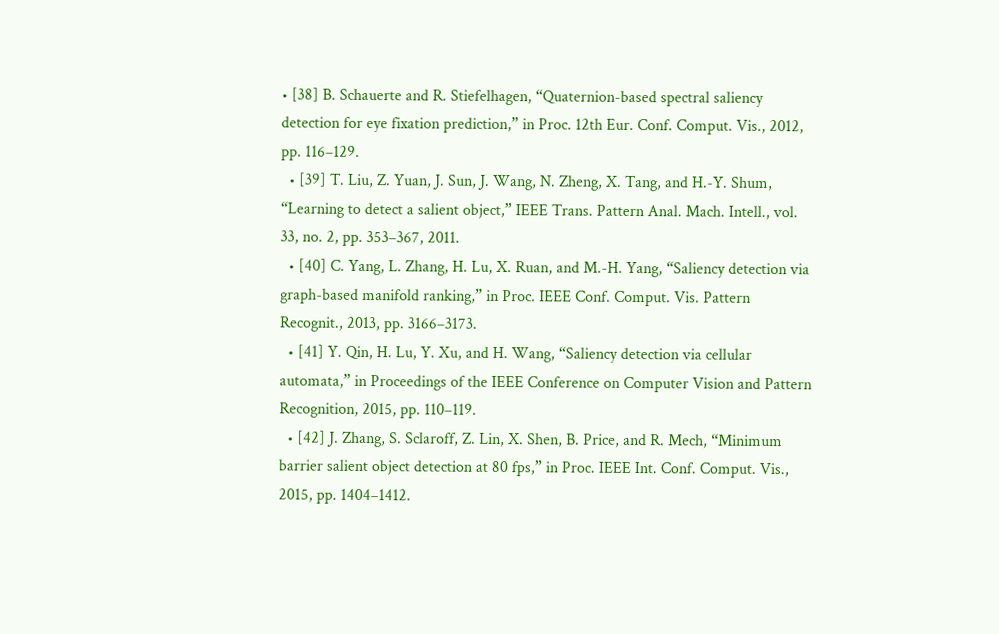• [38] B. Schauerte and R. Stiefelhagen, “Quaternion-based spectral saliency detection for eye fixation prediction,” in Proc. 12th Eur. Conf. Comput. Vis., 2012, pp. 116–129.
  • [39] T. Liu, Z. Yuan, J. Sun, J. Wang, N. Zheng, X. Tang, and H.-Y. Shum, “Learning to detect a salient object,” IEEE Trans. Pattern Anal. Mach. Intell., vol. 33, no. 2, pp. 353–367, 2011.
  • [40] C. Yang, L. Zhang, H. Lu, X. Ruan, and M.-H. Yang, “Saliency detection via graph-based manifold ranking,” in Proc. IEEE Conf. Comput. Vis. Pattern Recognit., 2013, pp. 3166–3173.
  • [41] Y. Qin, H. Lu, Y. Xu, and H. Wang, “Saliency detection via cellular automata,” in Proceedings of the IEEE Conference on Computer Vision and Pattern Recognition, 2015, pp. 110–119.
  • [42] J. Zhang, S. Sclaroff, Z. Lin, X. Shen, B. Price, and R. Mech, “Minimum barrier salient object detection at 80 fps,” in Proc. IEEE Int. Conf. Comput. Vis., 2015, pp. 1404–1412.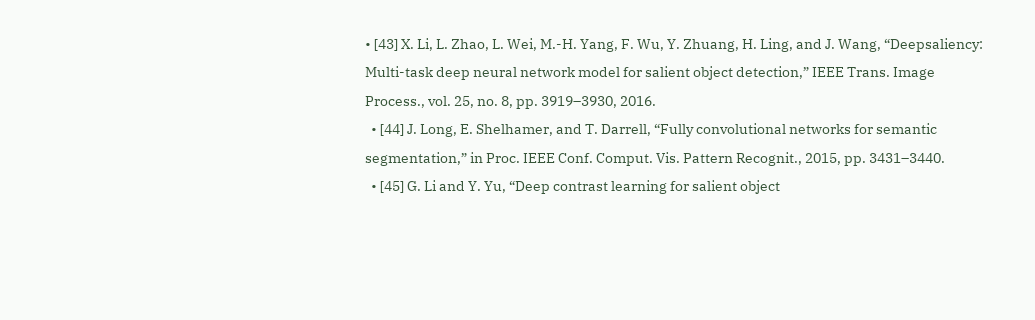• [43] X. Li, L. Zhao, L. Wei, M.-H. Yang, F. Wu, Y. Zhuang, H. Ling, and J. Wang, “Deepsaliency: Multi-task deep neural network model for salient object detection,” IEEE Trans. Image Process., vol. 25, no. 8, pp. 3919–3930, 2016.
  • [44] J. Long, E. Shelhamer, and T. Darrell, “Fully convolutional networks for semantic segmentation,” in Proc. IEEE Conf. Comput. Vis. Pattern Recognit., 2015, pp. 3431–3440.
  • [45] G. Li and Y. Yu, “Deep contrast learning for salient object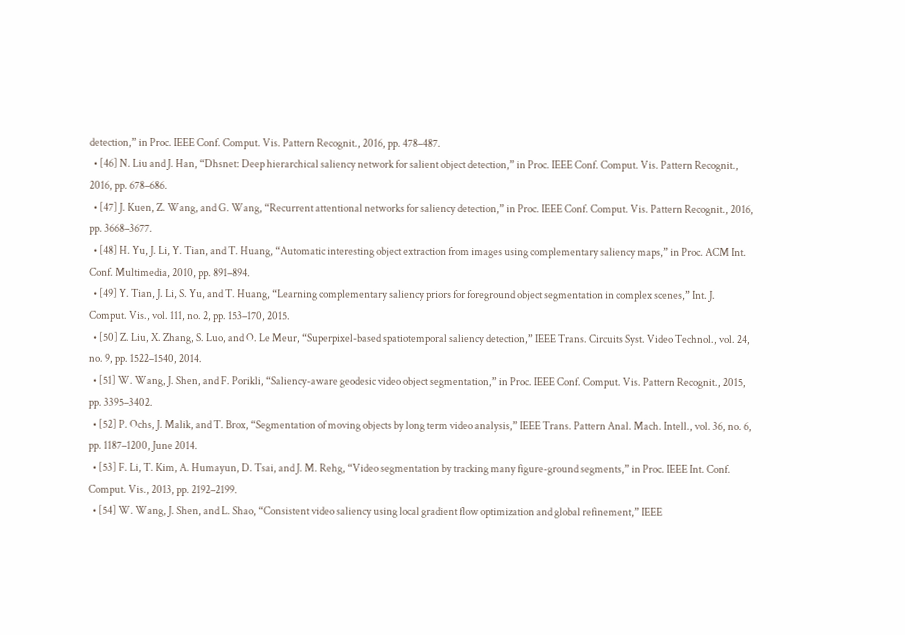detection,” in Proc. IEEE Conf. Comput. Vis. Pattern Recognit., 2016, pp. 478–487.
  • [46] N. Liu and J. Han, “Dhsnet: Deep hierarchical saliency network for salient object detection,” in Proc. IEEE Conf. Comput. Vis. Pattern Recognit., 2016, pp. 678–686.
  • [47] J. Kuen, Z. Wang, and G. Wang, “Recurrent attentional networks for saliency detection,” in Proc. IEEE Conf. Comput. Vis. Pattern Recognit., 2016, pp. 3668–3677.
  • [48] H. Yu, J. Li, Y. Tian, and T. Huang, “Automatic interesting object extraction from images using complementary saliency maps,” in Proc. ACM Int. Conf. Multimedia, 2010, pp. 891–894.
  • [49] Y. Tian, J. Li, S. Yu, and T. Huang, “Learning complementary saliency priors for foreground object segmentation in complex scenes,” Int. J. Comput. Vis., vol. 111, no. 2, pp. 153–170, 2015.
  • [50] Z. Liu, X. Zhang, S. Luo, and O. Le Meur, “Superpixel-based spatiotemporal saliency detection,” IEEE Trans. Circuits Syst. Video Technol., vol. 24, no. 9, pp. 1522–1540, 2014.
  • [51] W. Wang, J. Shen, and F. Porikli, “Saliency-aware geodesic video object segmentation,” in Proc. IEEE Conf. Comput. Vis. Pattern Recognit., 2015, pp. 3395–3402.
  • [52] P. Ochs, J. Malik, and T. Brox, “Segmentation of moving objects by long term video analysis,” IEEE Trans. Pattern Anal. Mach. Intell., vol. 36, no. 6, pp. 1187–1200, June 2014.
  • [53] F. Li, T. Kim, A. Humayun, D. Tsai, and J. M. Rehg, “Video segmentation by tracking many figure-ground segments,” in Proc. IEEE Int. Conf. Comput. Vis., 2013, pp. 2192–2199.
  • [54] W. Wang, J. Shen, and L. Shao, “Consistent video saliency using local gradient flow optimization and global refinement,” IEEE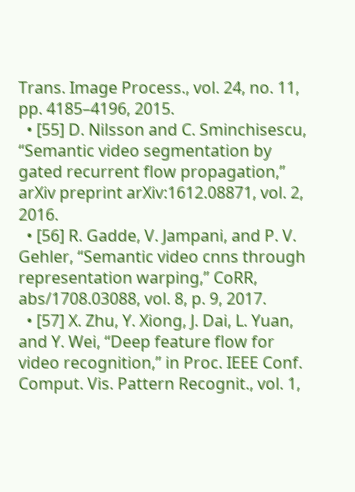Trans. Image Process., vol. 24, no. 11, pp. 4185–4196, 2015.
  • [55] D. Nilsson and C. Sminchisescu, “Semantic video segmentation by gated recurrent flow propagation,” arXiv preprint arXiv:1612.08871, vol. 2, 2016.
  • [56] R. Gadde, V. Jampani, and P. V. Gehler, “Semantic video cnns through representation warping,” CoRR, abs/1708.03088, vol. 8, p. 9, 2017.
  • [57] X. Zhu, Y. Xiong, J. Dai, L. Yuan, and Y. Wei, “Deep feature flow for video recognition,” in Proc. IEEE Conf. Comput. Vis. Pattern Recognit., vol. 1,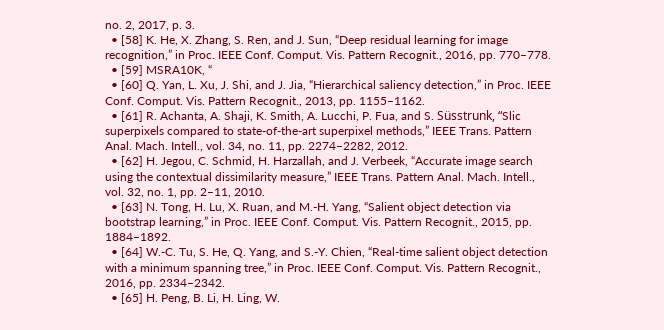no. 2, 2017, p. 3.
  • [58] K. He, X. Zhang, S. Ren, and J. Sun, “Deep residual learning for image recognition,” in Proc. IEEE Conf. Comput. Vis. Pattern Recognit., 2016, pp. 770–778.
  • [59] MSRA10K, “
  • [60] Q. Yan, L. Xu, J. Shi, and J. Jia, “Hierarchical saliency detection,” in Proc. IEEE Conf. Comput. Vis. Pattern Recognit., 2013, pp. 1155–1162.
  • [61] R. Achanta, A. Shaji, K. Smith, A. Lucchi, P. Fua, and S. Süsstrunk, “Slic superpixels compared to state-of-the-art superpixel methods,” IEEE Trans. Pattern Anal. Mach. Intell., vol. 34, no. 11, pp. 2274–2282, 2012.
  • [62] H. Jegou, C. Schmid, H. Harzallah, and J. Verbeek, “Accurate image search using the contextual dissimilarity measure,” IEEE Trans. Pattern Anal. Mach. Intell., vol. 32, no. 1, pp. 2–11, 2010.
  • [63] N. Tong, H. Lu, X. Ruan, and M.-H. Yang, “Salient object detection via bootstrap learning,” in Proc. IEEE Conf. Comput. Vis. Pattern Recognit., 2015, pp. 1884–1892.
  • [64] W.-C. Tu, S. He, Q. Yang, and S.-Y. Chien, “Real-time salient object detection with a minimum spanning tree,” in Proc. IEEE Conf. Comput. Vis. Pattern Recognit., 2016, pp. 2334–2342.
  • [65] H. Peng, B. Li, H. Ling, W.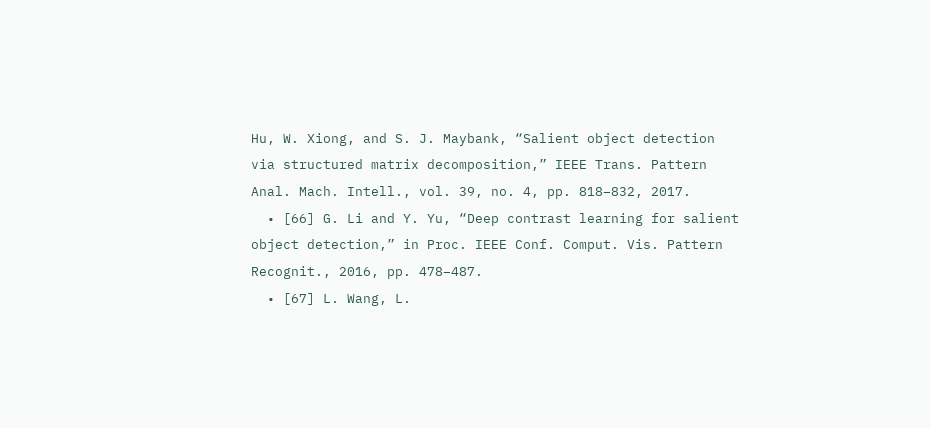Hu, W. Xiong, and S. J. Maybank, “Salient object detection via structured matrix decomposition,” IEEE Trans. Pattern Anal. Mach. Intell., vol. 39, no. 4, pp. 818–832, 2017.
  • [66] G. Li and Y. Yu, “Deep contrast learning for salient object detection,” in Proc. IEEE Conf. Comput. Vis. Pattern Recognit., 2016, pp. 478–487.
  • [67] L. Wang, L.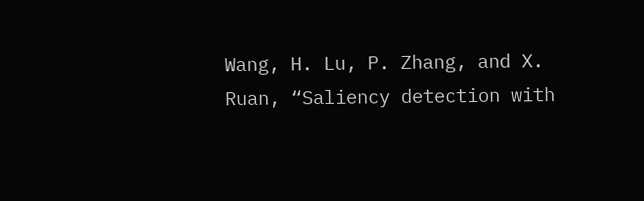Wang, H. Lu, P. Zhang, and X. Ruan, “Saliency detection with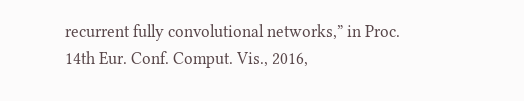recurrent fully convolutional networks,” in Proc. 14th Eur. Conf. Comput. Vis., 2016,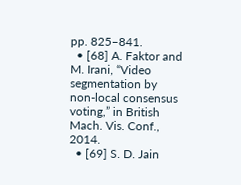pp. 825–841.
  • [68] A. Faktor and M. Irani, “Video segmentation by non-local consensus voting,” in British Mach. Vis. Conf., 2014.
  • [69] S. D. Jain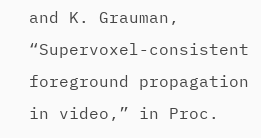and K. Grauman, “Supervoxel-consistent foreground propagation in video,” in Proc.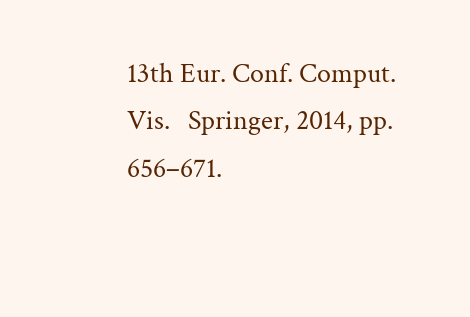13th Eur. Conf. Comput. Vis.   Springer, 2014, pp. 656–671.